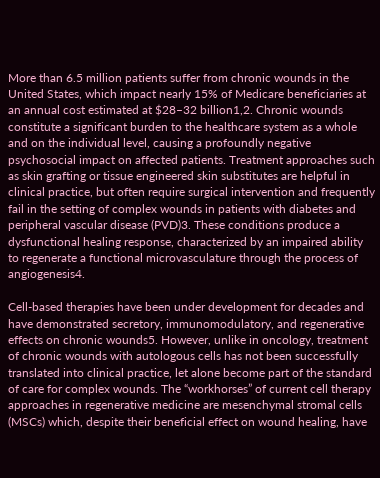More than 6.5 million patients suffer from chronic wounds in the United States, which impact nearly 15% of Medicare beneficiaries at an annual cost estimated at $28–32 billion1,2. Chronic wounds constitute a significant burden to the healthcare system as a whole and on the individual level, causing a profoundly negative psychosocial impact on affected patients. Treatment approaches such as skin grafting or tissue engineered skin substitutes are helpful in clinical practice, but often require surgical intervention and frequently fail in the setting of complex wounds in patients with diabetes and peripheral vascular disease (PVD)3. These conditions produce a dysfunctional healing response, characterized by an impaired ability to regenerate a functional microvasculature through the process of angiogenesis4.

Cell-based therapies have been under development for decades and have demonstrated secretory, immunomodulatory, and regenerative effects on chronic wounds5. However, unlike in oncology, treatment of chronic wounds with autologous cells has not been successfully translated into clinical practice, let alone become part of the standard of care for complex wounds. The “workhorses” of current cell therapy approaches in regenerative medicine are mesenchymal stromal cells (MSCs) which, despite their beneficial effect on wound healing, have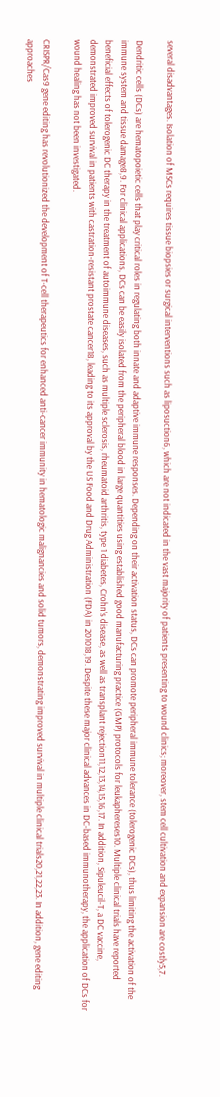several disadvantages. Isolation of MSCs requires tissue biopsies or surgical interventions such as liposuction6, which are not indicated in the vast majority of patients presenting to wound clinics; moreover, stem cell cultivation and expansion are costly5,7.

Dendritic cells (DCs) are hematopoietic cells that play critical roles in regulating both innate and adaptive immune responses. Depending on their activation status, DCs can promote peripheral immune tolerance (tolerogenic DCs), thus limiting the activation of the immune system and tissue damage8,9. For clinical applications, DCs can be easily isolated from the peripheral blood in large quantities using established good manufacturing practice (GMP) protocols for leukaphereses10. Multiple clinical trials have reported beneficial effects of tolerogenic DC therapy in the treatment of autoimmune diseases, such as multiple sclerosis, rheumatoid arthritis, type 1 diabetes, Crohn’s disease, as well as transplant rejection11,12,13,14,15,16,17. In addition, Sipuleucil-T, a DC vaccine, demonstrated improved survival in patients with castration-resistant prostate cancer18, leading to its approval by the US Food and Drug Administration (FDA) in 201018,19. Despite these major clinical advances in DC-based immunotherapy, the application of DCs for wound healing has not been investigated.

CRISPR/Cas9 gene editing has revolutionized the development of T-cell therapeutics for enhanced anti-cancer immunity in hematologic malignancies and solid tumors, demonstrating improved survival in multiple clinical trials20,21,22,23. In addition, gene editing approaches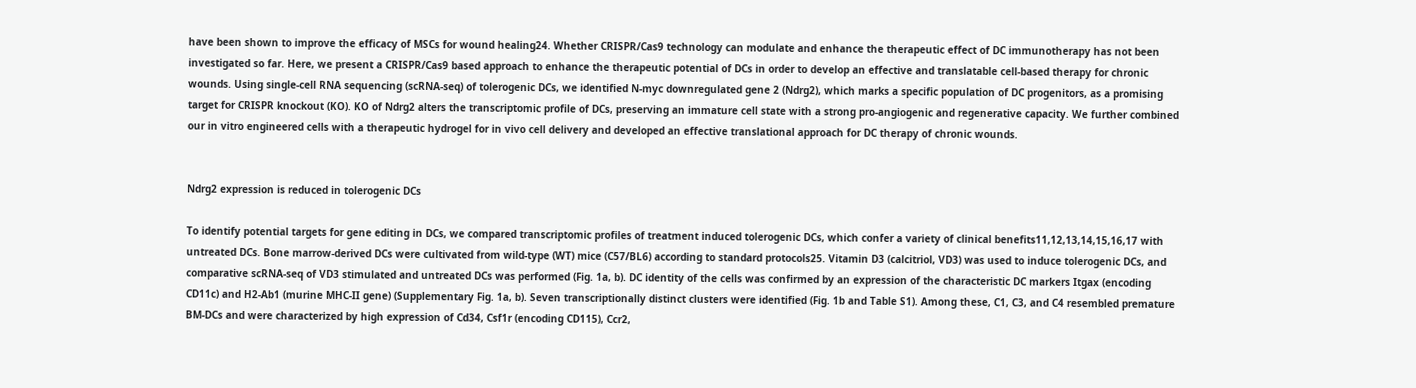have been shown to improve the efficacy of MSCs for wound healing24. Whether CRISPR/Cas9 technology can modulate and enhance the therapeutic effect of DC immunotherapy has not been investigated so far. Here, we present a CRISPR/Cas9 based approach to enhance the therapeutic potential of DCs in order to develop an effective and translatable cell-based therapy for chronic wounds. Using single-cell RNA sequencing (scRNA-seq) of tolerogenic DCs, we identified N-myc downregulated gene 2 (Ndrg2), which marks a specific population of DC progenitors, as a promising target for CRISPR knockout (KO). KO of Ndrg2 alters the transcriptomic profile of DCs, preserving an immature cell state with a strong pro-angiogenic and regenerative capacity. We further combined our in vitro engineered cells with a therapeutic hydrogel for in vivo cell delivery and developed an effective translational approach for DC therapy of chronic wounds.


Ndrg2 expression is reduced in tolerogenic DCs

To identify potential targets for gene editing in DCs, we compared transcriptomic profiles of treatment induced tolerogenic DCs, which confer a variety of clinical benefits11,12,13,14,15,16,17 with untreated DCs. Bone marrow-derived DCs were cultivated from wild-type (WT) mice (C57/BL6) according to standard protocols25. Vitamin D3 (calcitriol, VD3) was used to induce tolerogenic DCs, and comparative scRNA-seq of VD3 stimulated and untreated DCs was performed (Fig. 1a, b). DC identity of the cells was confirmed by an expression of the characteristic DC markers Itgax (encoding CD11c) and H2-Ab1 (murine MHC-II gene) (Supplementary Fig. 1a, b). Seven transcriptionally distinct clusters were identified (Fig. 1b and Table S1). Among these, C1, C3, and C4 resembled premature BM-DCs and were characterized by high expression of Cd34, Csf1r (encoding CD115), Ccr2,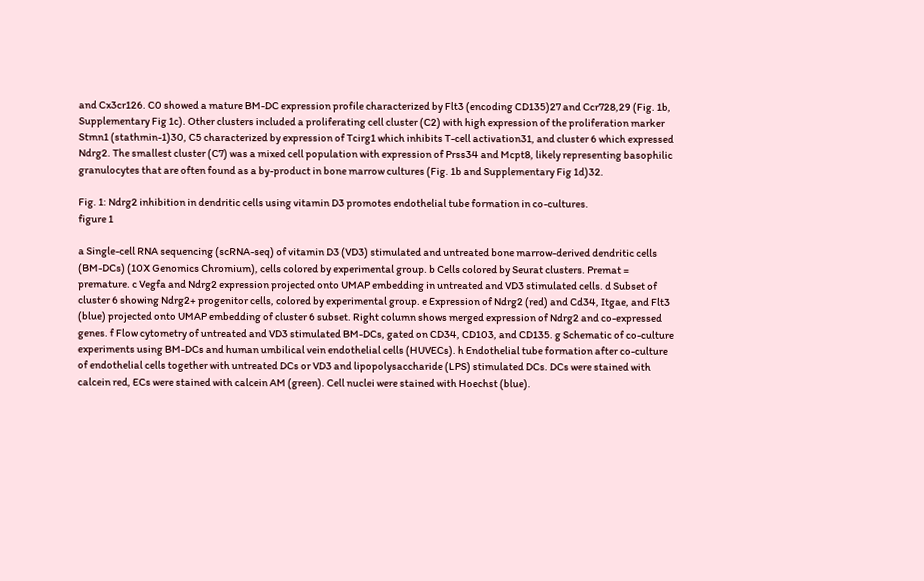and Cx3cr126. C0 showed a mature BM-DC expression profile characterized by Flt3 (encoding CD135)27 and Ccr728,29 (Fig. 1b, Supplementary Fig 1c). Other clusters included a proliferating cell cluster (C2) with high expression of the proliferation marker Stmn1 (stathmin-1)30, C5 characterized by expression of Tcirg1 which inhibits T-cell activation31, and cluster 6 which expressed Ndrg2. The smallest cluster (C7) was a mixed cell population with expression of Prss34 and Mcpt8, likely representing basophilic granulocytes that are often found as a by-product in bone marrow cultures (Fig. 1b and Supplementary Fig 1d)32.

Fig. 1: Ndrg2 inhibition in dendritic cells using vitamin D3 promotes endothelial tube formation in co-cultures.
figure 1

a Single-cell RNA sequencing (scRNA-seq) of vitamin D3 (VD3) stimulated and untreated bone marrow-derived dendritic cells (BM-DCs) (10X Genomics Chromium), cells colored by experimental group. b Cells colored by Seurat clusters. Premat = premature. c Vegfa and Ndrg2 expression projected onto UMAP embedding in untreated and VD3 stimulated cells. d Subset of cluster 6 showing Ndrg2+ progenitor cells, colored by experimental group. e Expression of Ndrg2 (red) and Cd34, Itgae, and Flt3 (blue) projected onto UMAP embedding of cluster 6 subset. Right column shows merged expression of Ndrg2 and co-expressed genes. f Flow cytometry of untreated and VD3 stimulated BM-DCs, gated on CD34, CD103, and CD135. g Schematic of co-culture experiments using BM-DCs and human umbilical vein endothelial cells (HUVECs). h Endothelial tube formation after co-culture of endothelial cells together with untreated DCs or VD3 and lipopolysaccharide (LPS) stimulated DCs. DCs were stained with calcein red, ECs were stained with calcein AM (green). Cell nuclei were stained with Hoechst (blue).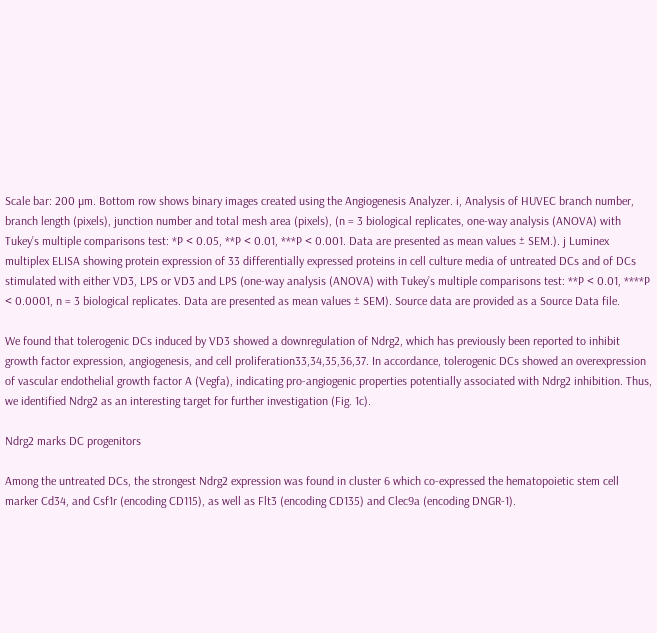Scale bar: 200 µm. Bottom row shows binary images created using the Angiogenesis Analyzer. i, Analysis of HUVEC branch number, branch length (pixels), junction number and total mesh area (pixels), (n = 3 biological replicates, one-way analysis (ANOVA) with Tukey’s multiple comparisons test: *P < 0.05, **P < 0.01, ***P < 0.001. Data are presented as mean values ± SEM.). j Luminex multiplex ELISA showing protein expression of 33 differentially expressed proteins in cell culture media of untreated DCs and of DCs stimulated with either VD3, LPS or VD3 and LPS (one-way analysis (ANOVA) with Tukey’s multiple comparisons test: **P < 0.01, ****P < 0.0001, n = 3 biological replicates. Data are presented as mean values ± SEM). Source data are provided as a Source Data file.

We found that tolerogenic DCs induced by VD3 showed a downregulation of Ndrg2, which has previously been reported to inhibit growth factor expression, angiogenesis, and cell proliferation33,34,35,36,37. In accordance, tolerogenic DCs showed an overexpression of vascular endothelial growth factor A (Vegfa), indicating pro-angiogenic properties potentially associated with Ndrg2 inhibition. Thus, we identified Ndrg2 as an interesting target for further investigation (Fig. 1c).

Ndrg2 marks DC progenitors

Among the untreated DCs, the strongest Ndrg2 expression was found in cluster 6 which co-expressed the hematopoietic stem cell marker Cd34, and Csf1r (encoding CD115), as well as Flt3 (encoding CD135) and Clec9a (encoding DNGR-1).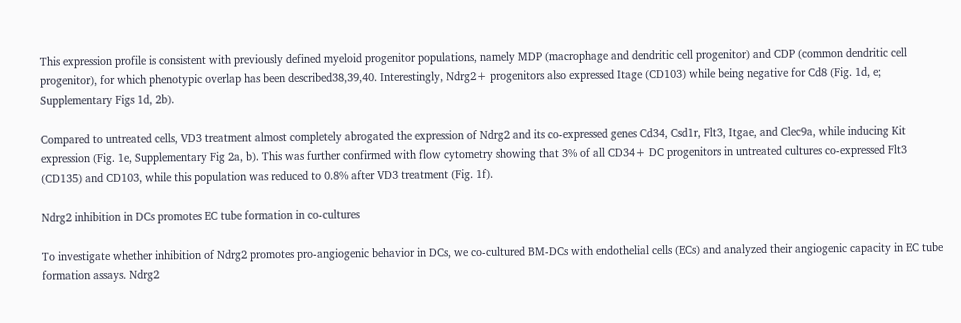This expression profile is consistent with previously defined myeloid progenitor populations, namely MDP (macrophage and dendritic cell progenitor) and CDP (common dendritic cell progenitor), for which phenotypic overlap has been described38,39,40. Interestingly, Ndrg2+ progenitors also expressed Itage (CD103) while being negative for Cd8 (Fig. 1d, e; Supplementary Figs 1d, 2b).

Compared to untreated cells, VD3 treatment almost completely abrogated the expression of Ndrg2 and its co-expressed genes Cd34, Csd1r, Flt3, Itgae, and Clec9a, while inducing Kit expression (Fig. 1e, Supplementary Fig 2a, b). This was further confirmed with flow cytometry showing that 3% of all CD34+ DC progenitors in untreated cultures co-expressed Flt3 (CD135) and CD103, while this population was reduced to 0.8% after VD3 treatment (Fig. 1f).

Ndrg2 inhibition in DCs promotes EC tube formation in co-cultures

To investigate whether inhibition of Ndrg2 promotes pro-angiogenic behavior in DCs, we co-cultured BM-DCs with endothelial cells (ECs) and analyzed their angiogenic capacity in EC tube formation assays. Ndrg2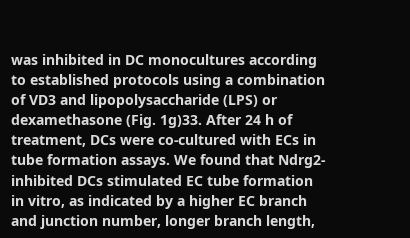was inhibited in DC monocultures according to established protocols using a combination of VD3 and lipopolysaccharide (LPS) or dexamethasone (Fig. 1g)33. After 24 h of treatment, DCs were co-cultured with ECs in tube formation assays. We found that Ndrg2-inhibited DCs stimulated EC tube formation in vitro, as indicated by a higher EC branch and junction number, longer branch length,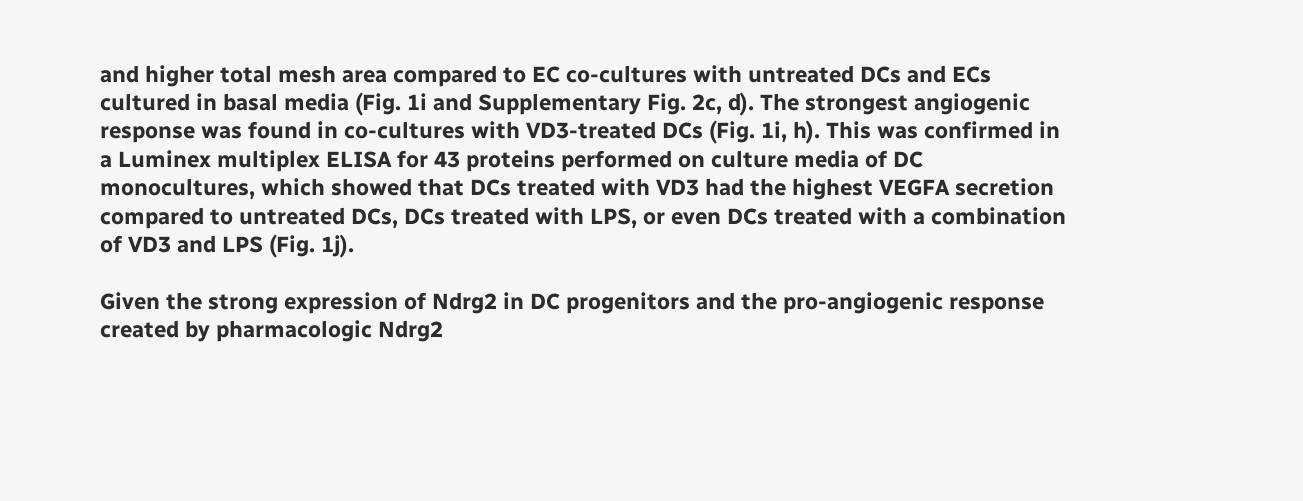and higher total mesh area compared to EC co-cultures with untreated DCs and ECs cultured in basal media (Fig. 1i and Supplementary Fig. 2c, d). The strongest angiogenic response was found in co-cultures with VD3-treated DCs (Fig. 1i, h). This was confirmed in a Luminex multiplex ELISA for 43 proteins performed on culture media of DC monocultures, which showed that DCs treated with VD3 had the highest VEGFA secretion compared to untreated DCs, DCs treated with LPS, or even DCs treated with a combination of VD3 and LPS (Fig. 1j).

Given the strong expression of Ndrg2 in DC progenitors and the pro-angiogenic response created by pharmacologic Ndrg2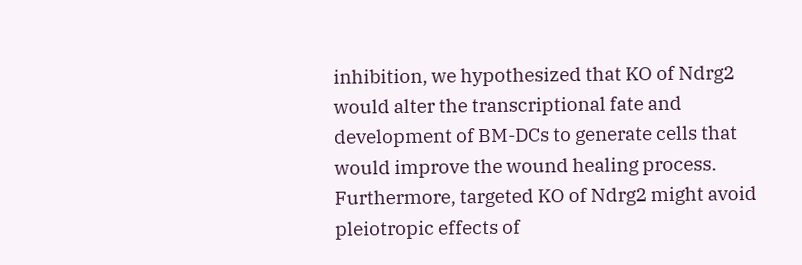inhibition, we hypothesized that KO of Ndrg2 would alter the transcriptional fate and development of BM-DCs to generate cells that would improve the wound healing process. Furthermore, targeted KO of Ndrg2 might avoid pleiotropic effects of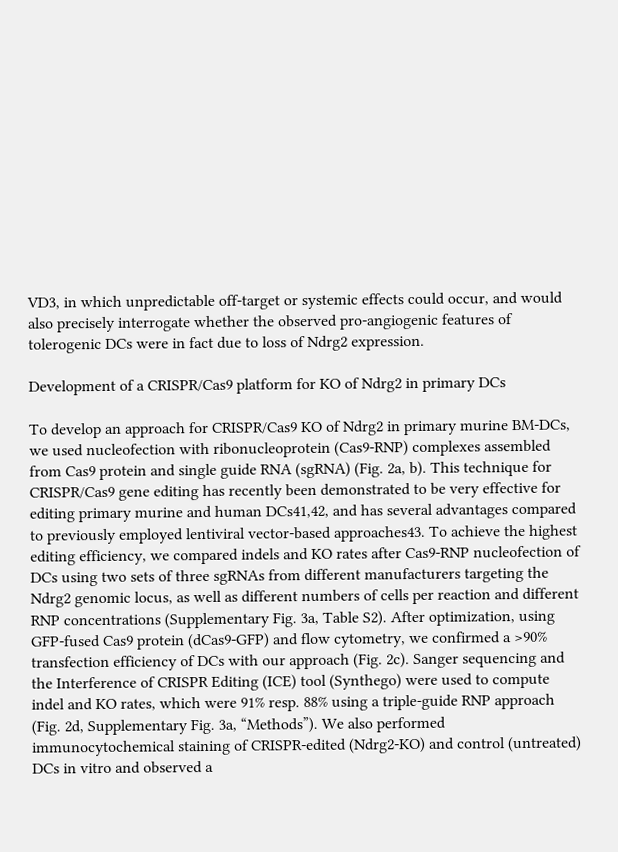VD3, in which unpredictable off-target or systemic effects could occur, and would also precisely interrogate whether the observed pro-angiogenic features of tolerogenic DCs were in fact due to loss of Ndrg2 expression.

Development of a CRISPR/Cas9 platform for KO of Ndrg2 in primary DCs

To develop an approach for CRISPR/Cas9 KO of Ndrg2 in primary murine BM-DCs, we used nucleofection with ribonucleoprotein (Cas9-RNP) complexes assembled from Cas9 protein and single guide RNA (sgRNA) (Fig. 2a, b). This technique for CRISPR/Cas9 gene editing has recently been demonstrated to be very effective for editing primary murine and human DCs41,42, and has several advantages compared to previously employed lentiviral vector-based approaches43. To achieve the highest editing efficiency, we compared indels and KO rates after Cas9-RNP nucleofection of DCs using two sets of three sgRNAs from different manufacturers targeting the Ndrg2 genomic locus, as well as different numbers of cells per reaction and different RNP concentrations (Supplementary Fig. 3a, Table S2). After optimization, using GFP-fused Cas9 protein (dCas9-GFP) and flow cytometry, we confirmed a >90% transfection efficiency of DCs with our approach (Fig. 2c). Sanger sequencing and the Interference of CRISPR Editing (ICE) tool (Synthego) were used to compute indel and KO rates, which were 91% resp. 88% using a triple-guide RNP approach (Fig. 2d, Supplementary Fig. 3a, “Methods”). We also performed immunocytochemical staining of CRISPR-edited (Ndrg2-KO) and control (untreated) DCs in vitro and observed a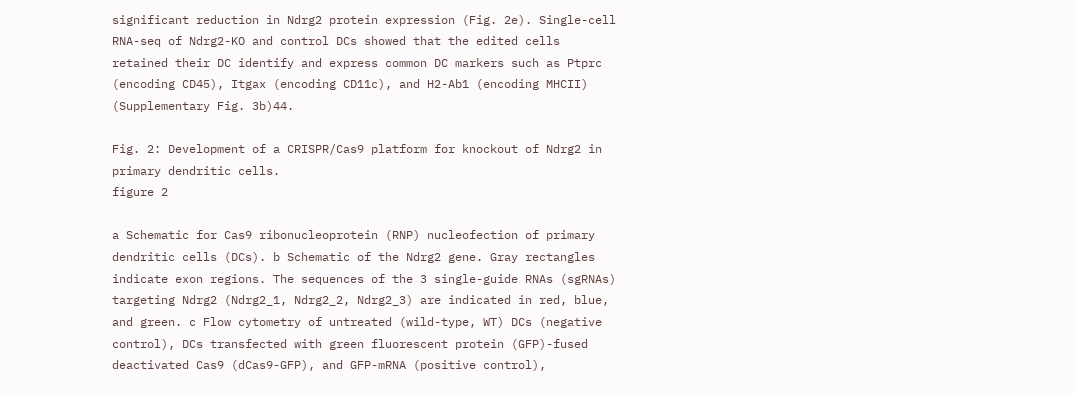significant reduction in Ndrg2 protein expression (Fig. 2e). Single-cell RNA-seq of Ndrg2-KO and control DCs showed that the edited cells retained their DC identify and express common DC markers such as Ptprc (encoding CD45), Itgax (encoding CD11c), and H2-Ab1 (encoding MHCII) (Supplementary Fig. 3b)44.

Fig. 2: Development of a CRISPR/Cas9 platform for knockout of Ndrg2 in primary dendritic cells.
figure 2

a Schematic for Cas9 ribonucleoprotein (RNP) nucleofection of primary dendritic cells (DCs). b Schematic of the Ndrg2 gene. Gray rectangles indicate exon regions. The sequences of the 3 single-guide RNAs (sgRNAs) targeting Ndrg2 (Ndrg2_1, Ndrg2_2, Ndrg2_3) are indicated in red, blue, and green. c Flow cytometry of untreated (wild-type, WT) DCs (negative control), DCs transfected with green fluorescent protein (GFP)-fused deactivated Cas9 (dCas9-GFP), and GFP-mRNA (positive control),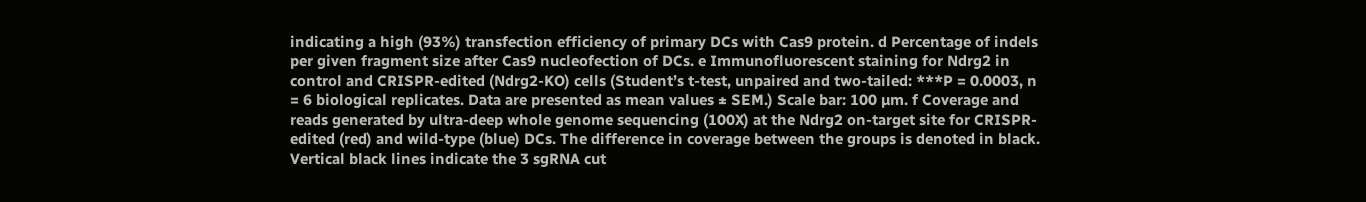indicating a high (93%) transfection efficiency of primary DCs with Cas9 protein. d Percentage of indels per given fragment size after Cas9 nucleofection of DCs. e Immunofluorescent staining for Ndrg2 in control and CRISPR-edited (Ndrg2-KO) cells (Student’s t-test, unpaired and two-tailed: ***P = 0.0003, n = 6 biological replicates. Data are presented as mean values ± SEM.) Scale bar: 100 µm. f Coverage and reads generated by ultra-deep whole genome sequencing (100X) at the Ndrg2 on-target site for CRISPR-edited (red) and wild-type (blue) DCs. The difference in coverage between the groups is denoted in black. Vertical black lines indicate the 3 sgRNA cut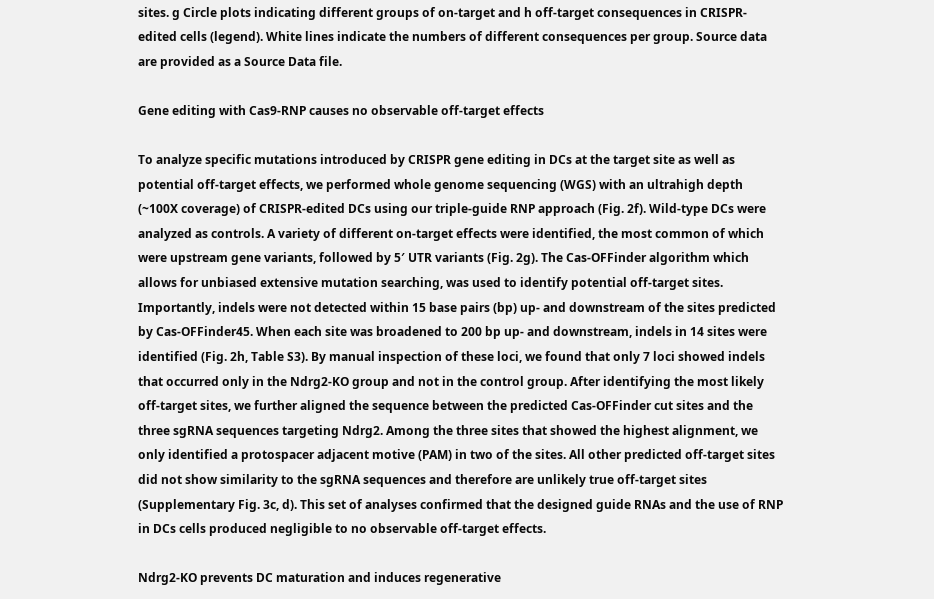sites. g Circle plots indicating different groups of on-target and h off-target consequences in CRISPR-edited cells (legend). White lines indicate the numbers of different consequences per group. Source data are provided as a Source Data file.

Gene editing with Cas9-RNP causes no observable off-target effects

To analyze specific mutations introduced by CRISPR gene editing in DCs at the target site as well as potential off-target effects, we performed whole genome sequencing (WGS) with an ultrahigh depth (~100X coverage) of CRISPR-edited DCs using our triple-guide RNP approach (Fig. 2f). Wild-type DCs were analyzed as controls. A variety of different on-target effects were identified, the most common of which were upstream gene variants, followed by 5′ UTR variants (Fig. 2g). The Cas-OFFinder algorithm which allows for unbiased extensive mutation searching, was used to identify potential off-target sites. Importantly, indels were not detected within 15 base pairs (bp) up- and downstream of the sites predicted by Cas-OFFinder45. When each site was broadened to 200 bp up- and downstream, indels in 14 sites were identified (Fig. 2h, Table S3). By manual inspection of these loci, we found that only 7 loci showed indels that occurred only in the Ndrg2-KO group and not in the control group. After identifying the most likely off-target sites, we further aligned the sequence between the predicted Cas-OFFinder cut sites and the three sgRNA sequences targeting Ndrg2. Among the three sites that showed the highest alignment, we only identified a protospacer adjacent motive (PAM) in two of the sites. All other predicted off-target sites did not show similarity to the sgRNA sequences and therefore are unlikely true off-target sites (Supplementary Fig. 3c, d). This set of analyses confirmed that the designed guide RNAs and the use of RNP in DCs cells produced negligible to no observable off-target effects.

Ndrg2-KO prevents DC maturation and induces regenerative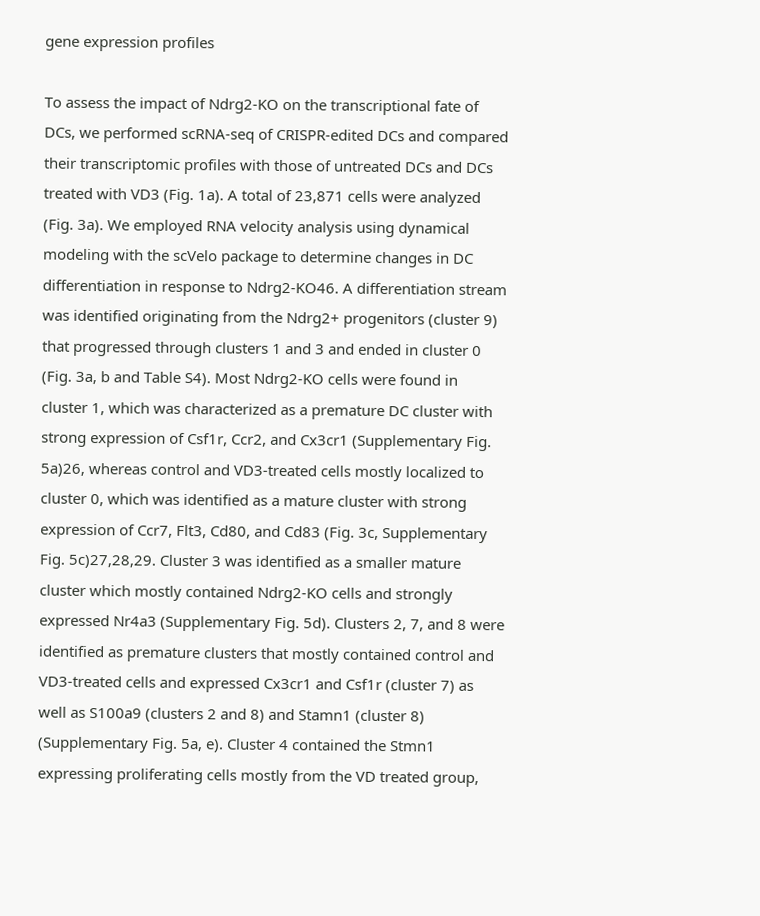gene expression profiles

To assess the impact of Ndrg2-KO on the transcriptional fate of DCs, we performed scRNA-seq of CRISPR-edited DCs and compared their transcriptomic profiles with those of untreated DCs and DCs treated with VD3 (Fig. 1a). A total of 23,871 cells were analyzed (Fig. 3a). We employed RNA velocity analysis using dynamical modeling with the scVelo package to determine changes in DC differentiation in response to Ndrg2-KO46. A differentiation stream was identified originating from the Ndrg2+ progenitors (cluster 9) that progressed through clusters 1 and 3 and ended in cluster 0 (Fig. 3a, b and Table S4). Most Ndrg2-KO cells were found in cluster 1, which was characterized as a premature DC cluster with strong expression of Csf1r, Ccr2, and Cx3cr1 (Supplementary Fig. 5a)26, whereas control and VD3-treated cells mostly localized to cluster 0, which was identified as a mature cluster with strong expression of Ccr7, Flt3, Cd80, and Cd83 (Fig. 3c, Supplementary Fig. 5c)27,28,29. Cluster 3 was identified as a smaller mature cluster which mostly contained Ndrg2-KO cells and strongly expressed Nr4a3 (Supplementary Fig. 5d). Clusters 2, 7, and 8 were identified as premature clusters that mostly contained control and VD3-treated cells and expressed Cx3cr1 and Csf1r (cluster 7) as well as S100a9 (clusters 2 and 8) and Stamn1 (cluster 8) (Supplementary Fig. 5a, e). Cluster 4 contained the Stmn1 expressing proliferating cells mostly from the VD treated group,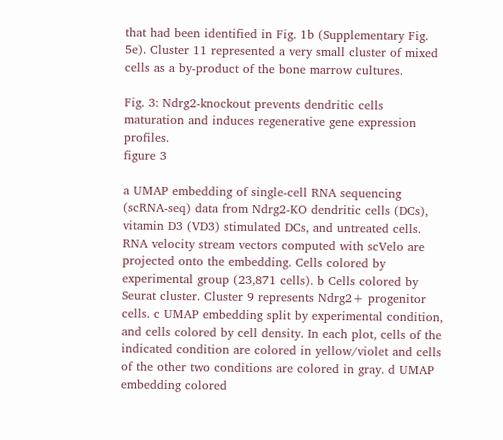that had been identified in Fig. 1b (Supplementary Fig. 5e). Cluster 11 represented a very small cluster of mixed cells as a by-product of the bone marrow cultures.

Fig. 3: Ndrg2-knockout prevents dendritic cells maturation and induces regenerative gene expression profiles.
figure 3

a UMAP embedding of single-cell RNA sequencing (scRNA-seq) data from Ndrg2-KO dendritic cells (DCs), vitamin D3 (VD3) stimulated DCs, and untreated cells. RNA velocity stream vectors computed with scVelo are projected onto the embedding. Cells colored by experimental group (23,871 cells). b Cells colored by Seurat cluster. Cluster 9 represents Ndrg2+ progenitor cells. c UMAP embedding split by experimental condition, and cells colored by cell density. In each plot, cells of the indicated condition are colored in yellow/violet and cells of the other two conditions are colored in gray. d UMAP embedding colored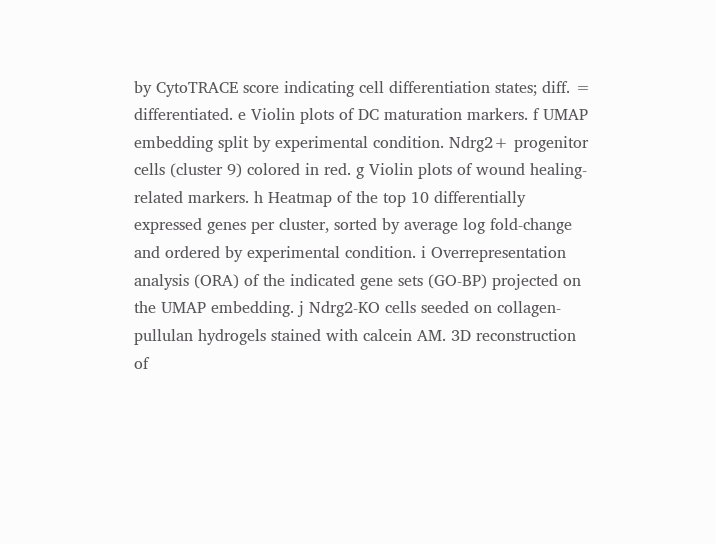by CytoTRACE score indicating cell differentiation states; diff. = differentiated. e Violin plots of DC maturation markers. f UMAP embedding split by experimental condition. Ndrg2+ progenitor cells (cluster 9) colored in red. g Violin plots of wound healing-related markers. h Heatmap of the top 10 differentially expressed genes per cluster, sorted by average log fold-change and ordered by experimental condition. i Overrepresentation analysis (ORA) of the indicated gene sets (GO-BP) projected on the UMAP embedding. j Ndrg2-KO cells seeded on collagen-pullulan hydrogels stained with calcein AM. 3D reconstruction of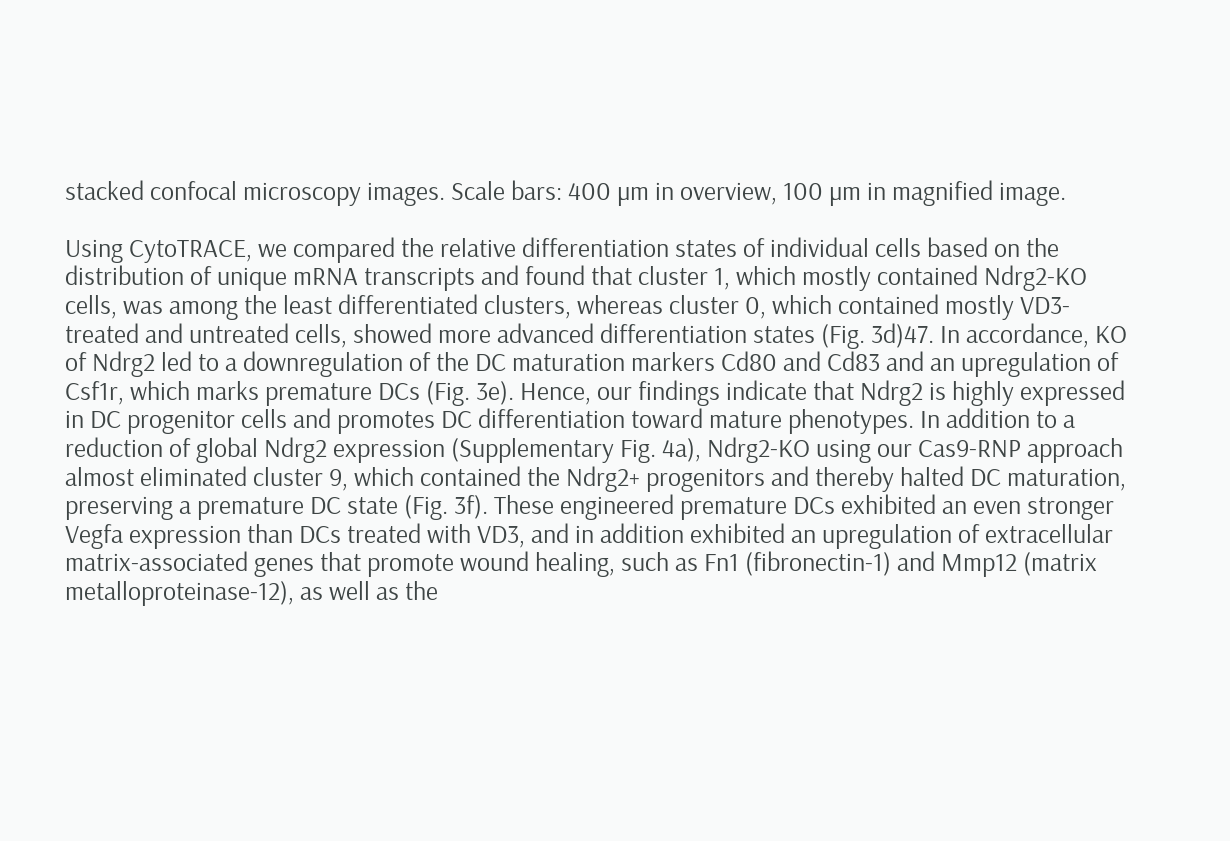stacked confocal microscopy images. Scale bars: 400 µm in overview, 100 µm in magnified image.

Using CytoTRACE, we compared the relative differentiation states of individual cells based on the distribution of unique mRNA transcripts and found that cluster 1, which mostly contained Ndrg2-KO cells, was among the least differentiated clusters, whereas cluster 0, which contained mostly VD3-treated and untreated cells, showed more advanced differentiation states (Fig. 3d)47. In accordance, KO of Ndrg2 led to a downregulation of the DC maturation markers Cd80 and Cd83 and an upregulation of Csf1r, which marks premature DCs (Fig. 3e). Hence, our findings indicate that Ndrg2 is highly expressed in DC progenitor cells and promotes DC differentiation toward mature phenotypes. In addition to a reduction of global Ndrg2 expression (Supplementary Fig. 4a), Ndrg2-KO using our Cas9-RNP approach almost eliminated cluster 9, which contained the Ndrg2+ progenitors and thereby halted DC maturation, preserving a premature DC state (Fig. 3f). These engineered premature DCs exhibited an even stronger Vegfa expression than DCs treated with VD3, and in addition exhibited an upregulation of extracellular matrix-associated genes that promote wound healing, such as Fn1 (fibronectin-1) and Mmp12 (matrix metalloproteinase-12), as well as the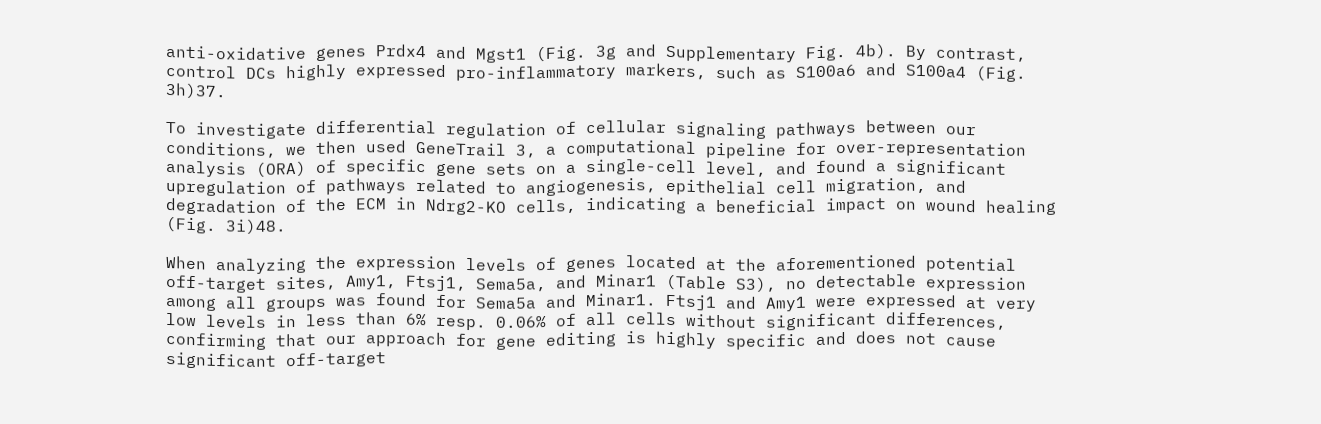anti-oxidative genes Prdx4 and Mgst1 (Fig. 3g and Supplementary Fig. 4b). By contrast, control DCs highly expressed pro-inflammatory markers, such as S100a6 and S100a4 (Fig. 3h)37.

To investigate differential regulation of cellular signaling pathways between our conditions, we then used GeneTrail 3, a computational pipeline for over-representation analysis (ORA) of specific gene sets on a single-cell level, and found a significant upregulation of pathways related to angiogenesis, epithelial cell migration, and degradation of the ECM in Ndrg2-KO cells, indicating a beneficial impact on wound healing (Fig. 3i)48.

When analyzing the expression levels of genes located at the aforementioned potential off-target sites, Amy1, Ftsj1, Sema5a, and Minar1 (Table S3), no detectable expression among all groups was found for Sema5a and Minar1. Ftsj1 and Amy1 were expressed at very low levels in less than 6% resp. 0.06% of all cells without significant differences, confirming that our approach for gene editing is highly specific and does not cause significant off-target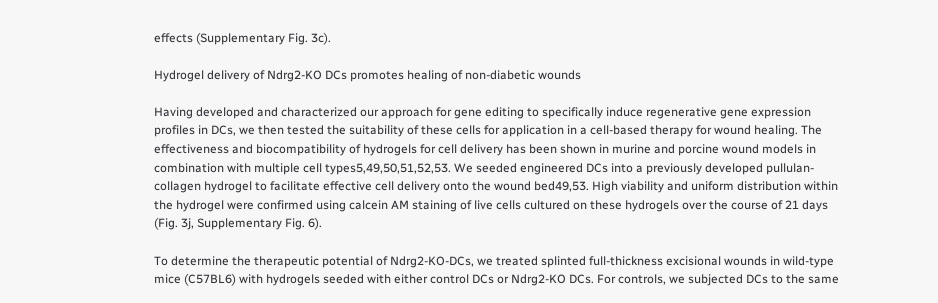effects (Supplementary Fig. 3c).

Hydrogel delivery of Ndrg2-KO DCs promotes healing of non-diabetic wounds

Having developed and characterized our approach for gene editing to specifically induce regenerative gene expression profiles in DCs, we then tested the suitability of these cells for application in a cell-based therapy for wound healing. The effectiveness and biocompatibility of hydrogels for cell delivery has been shown in murine and porcine wound models in combination with multiple cell types5,49,50,51,52,53. We seeded engineered DCs into a previously developed pullulan-collagen hydrogel to facilitate effective cell delivery onto the wound bed49,53. High viability and uniform distribution within the hydrogel were confirmed using calcein AM staining of live cells cultured on these hydrogels over the course of 21 days (Fig. 3j, Supplementary Fig. 6).

To determine the therapeutic potential of Ndrg2-KO-DCs, we treated splinted full-thickness excisional wounds in wild-type mice (C57BL6) with hydrogels seeded with either control DCs or Ndrg2-KO DCs. For controls, we subjected DCs to the same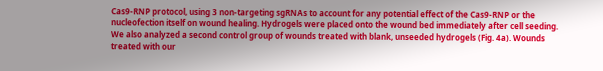Cas9-RNP protocol, using 3 non-targeting sgRNAs to account for any potential effect of the Cas9-RNP or the nucleofection itself on wound healing. Hydrogels were placed onto the wound bed immediately after cell seeding. We also analyzed a second control group of wounds treated with blank, unseeded hydrogels (Fig. 4a). Wounds treated with our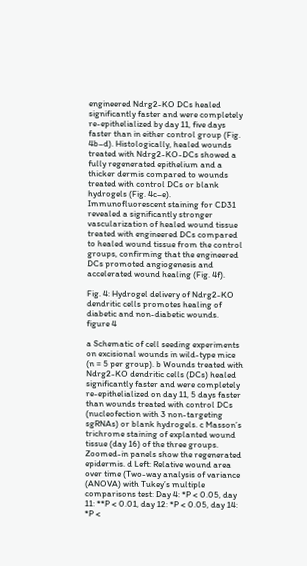engineered Ndrg2-KO DCs healed significantly faster and were completely re-epithelialized by day 11, five days faster than in either control group (Fig. 4b–d). Histologically, healed wounds treated with Ndrg2-KO-DCs showed a fully regenerated epithelium and a thicker dermis compared to wounds treated with control DCs or blank hydrogels (Fig. 4c–e). Immunofluorescent staining for CD31 revealed a significantly stronger vascularization of healed wound tissue treated with engineered DCs compared to healed wound tissue from the control groups, confirming that the engineered DCs promoted angiogenesis and accelerated wound healing (Fig. 4f).

Fig. 4: Hydrogel delivery of Ndrg2-KO dendritic cells promotes healing of diabetic and non-diabetic wounds.
figure 4

a Schematic of cell seeding experiments on excisional wounds in wild-type mice (n = 5 per group). b Wounds treated with Ndrg2-KO dendritic cells (DCs) healed significantly faster and were completely re-epithelialized on day 11, 5 days faster than wounds treated with control DCs (nucleofection with 3 non-targeting sgRNAs) or blank hydrogels. c Masson’s trichrome staining of explanted wound tissue (day 16) of the three groups. Zoomed-in panels show the regenerated epidermis. d Left: Relative wound area over time (Two-way analysis of variance (ANOVA) with Tukey’s multiple comparisons test: Day 4: *P < 0.05, day 11: **P < 0.01, day 12: *P < 0.05, day 14: *P <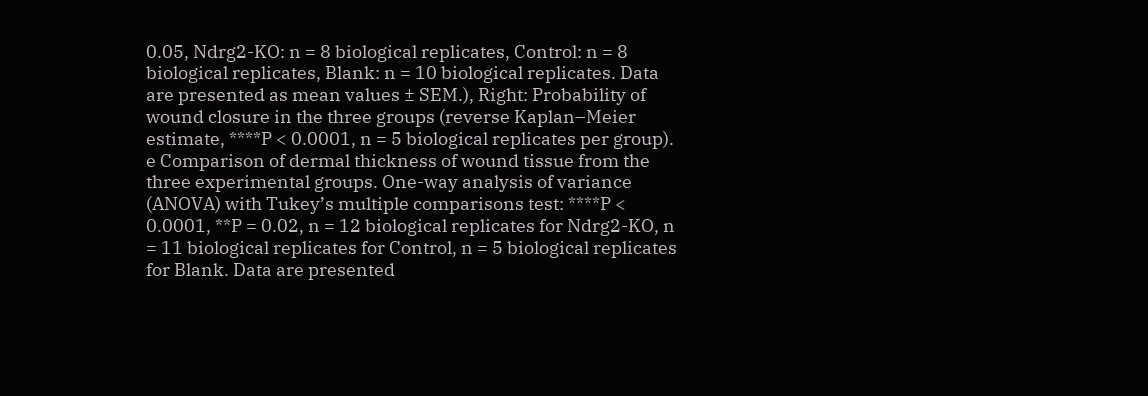0.05, Ndrg2-KO: n = 8 biological replicates, Control: n = 8 biological replicates, Blank: n = 10 biological replicates. Data are presented as mean values ± SEM.), Right: Probability of wound closure in the three groups (reverse Kaplan–Meier estimate, ****P < 0.0001, n = 5 biological replicates per group). e Comparison of dermal thickness of wound tissue from the three experimental groups. One-way analysis of variance (ANOVA) with Tukey’s multiple comparisons test: ****P < 0.0001, **P = 0.02, n = 12 biological replicates for Ndrg2-KO, n = 11 biological replicates for Control, n = 5 biological replicates for Blank. Data are presented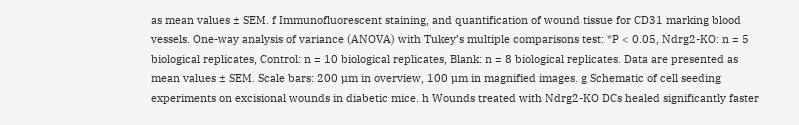as mean values ± SEM. f Immunofluorescent staining, and quantification of wound tissue for CD31 marking blood vessels. One-way analysis of variance (ANOVA) with Tukey’s multiple comparisons test: *P < 0.05, Ndrg2-KO: n = 5 biological replicates, Control: n = 10 biological replicates, Blank: n = 8 biological replicates. Data are presented as mean values ± SEM. Scale bars: 200 µm in overview, 100 µm in magnified images. g Schematic of cell seeding experiments on excisional wounds in diabetic mice. h Wounds treated with Ndrg2-KO DCs healed significantly faster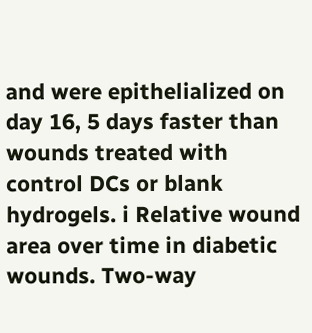and were epithelialized on day 16, 5 days faster than wounds treated with control DCs or blank hydrogels. i Relative wound area over time in diabetic wounds. Two-way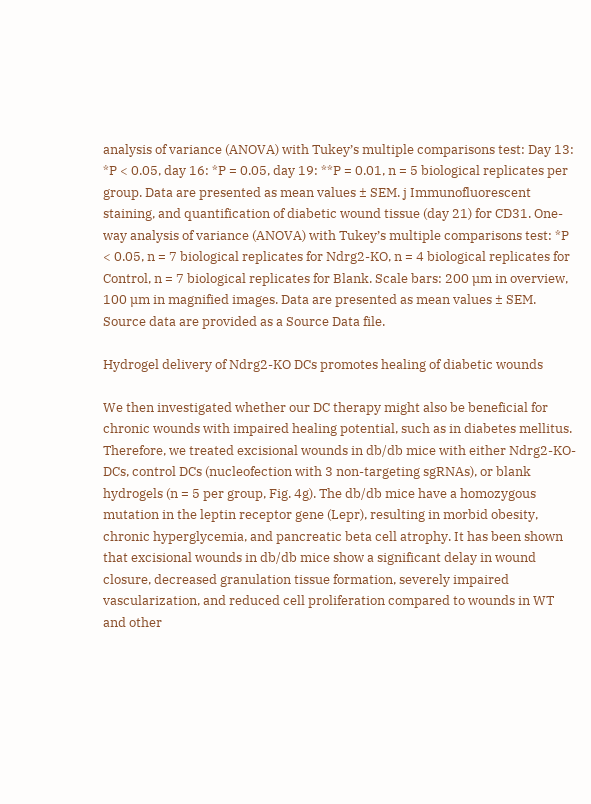analysis of variance (ANOVA) with Tukey’s multiple comparisons test: Day 13: *P < 0.05, day 16: *P = 0.05, day 19: **P = 0.01, n = 5 biological replicates per group. Data are presented as mean values ± SEM. j Immunofluorescent staining, and quantification of diabetic wound tissue (day 21) for CD31. One-way analysis of variance (ANOVA) with Tukey’s multiple comparisons test: *P < 0.05, n = 7 biological replicates for Ndrg2-KO, n = 4 biological replicates for Control, n = 7 biological replicates for Blank. Scale bars: 200 µm in overview, 100 µm in magnified images. Data are presented as mean values ± SEM. Source data are provided as a Source Data file.

Hydrogel delivery of Ndrg2-KO DCs promotes healing of diabetic wounds

We then investigated whether our DC therapy might also be beneficial for chronic wounds with impaired healing potential, such as in diabetes mellitus. Therefore, we treated excisional wounds in db/db mice with either Ndrg2-KO-DCs, control DCs (nucleofection with 3 non-targeting sgRNAs), or blank hydrogels (n = 5 per group, Fig. 4g). The db/db mice have a homozygous mutation in the leptin receptor gene (Lepr), resulting in morbid obesity, chronic hyperglycemia, and pancreatic beta cell atrophy. It has been shown that excisional wounds in db/db mice show a significant delay in wound closure, decreased granulation tissue formation, severely impaired vascularization, and reduced cell proliferation compared to wounds in WT and other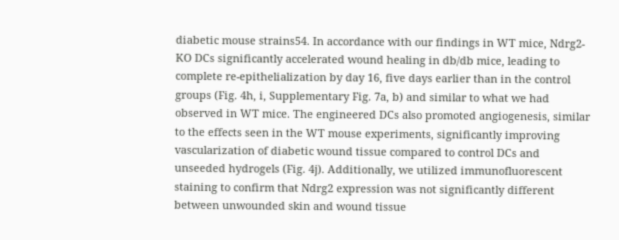diabetic mouse strains54. In accordance with our findings in WT mice, Ndrg2-KO DCs significantly accelerated wound healing in db/db mice, leading to complete re-epithelialization by day 16, five days earlier than in the control groups (Fig. 4h, i, Supplementary Fig. 7a, b) and similar to what we had observed in WT mice. The engineered DCs also promoted angiogenesis, similar to the effects seen in the WT mouse experiments, significantly improving vascularization of diabetic wound tissue compared to control DCs and unseeded hydrogels (Fig. 4j). Additionally, we utilized immunofluorescent staining to confirm that Ndrg2 expression was not significantly different between unwounded skin and wound tissue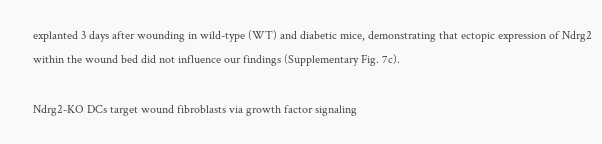explanted 3 days after wounding in wild-type (WT) and diabetic mice, demonstrating that ectopic expression of Ndrg2 within the wound bed did not influence our findings (Supplementary Fig. 7c).

Ndrg2-KO DCs target wound fibroblasts via growth factor signaling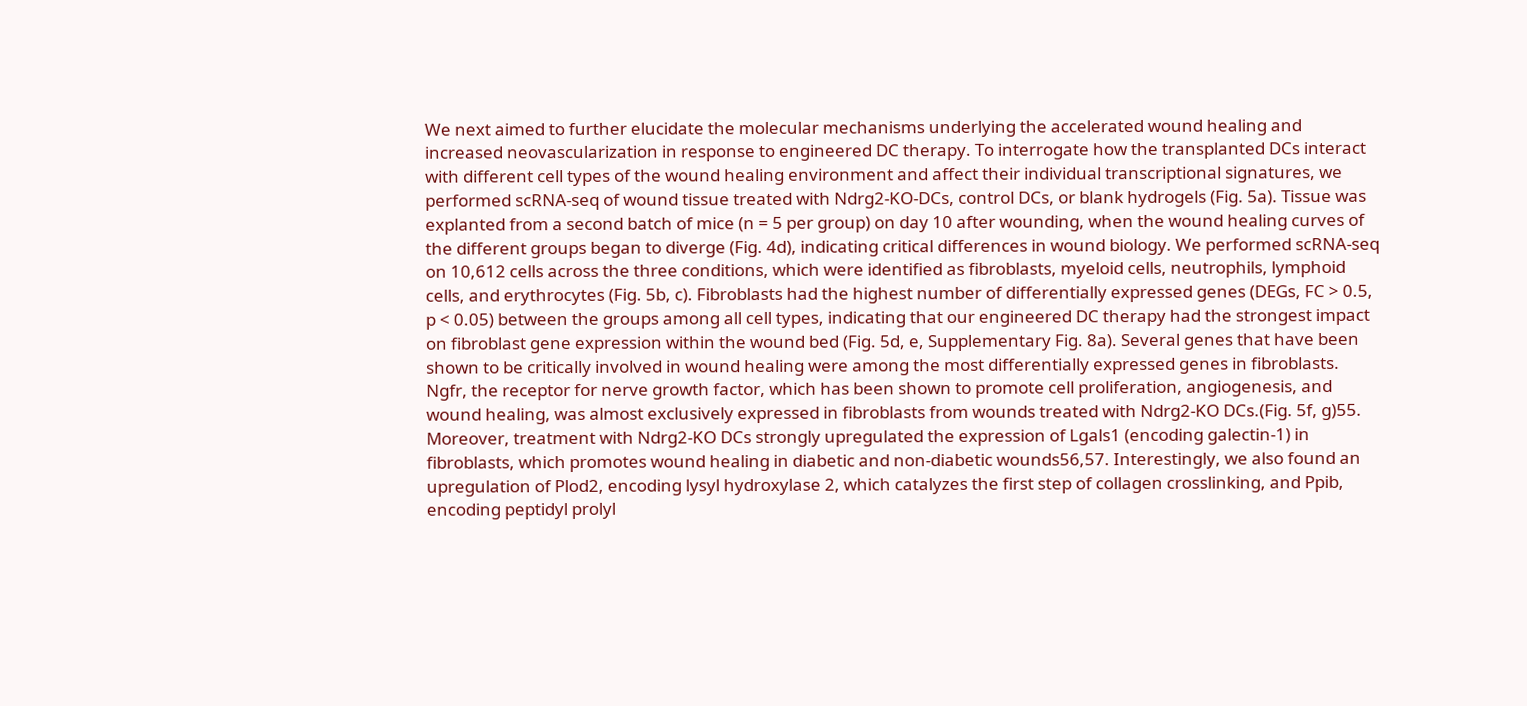We next aimed to further elucidate the molecular mechanisms underlying the accelerated wound healing and increased neovascularization in response to engineered DC therapy. To interrogate how the transplanted DCs interact with different cell types of the wound healing environment and affect their individual transcriptional signatures, we performed scRNA-seq of wound tissue treated with Ndrg2-KO-DCs, control DCs, or blank hydrogels (Fig. 5a). Tissue was explanted from a second batch of mice (n = 5 per group) on day 10 after wounding, when the wound healing curves of the different groups began to diverge (Fig. 4d), indicating critical differences in wound biology. We performed scRNA-seq on 10,612 cells across the three conditions, which were identified as fibroblasts, myeloid cells, neutrophils, lymphoid cells, and erythrocytes (Fig. 5b, c). Fibroblasts had the highest number of differentially expressed genes (DEGs, FC > 0.5, p < 0.05) between the groups among all cell types, indicating that our engineered DC therapy had the strongest impact on fibroblast gene expression within the wound bed (Fig. 5d, e, Supplementary Fig. 8a). Several genes that have been shown to be critically involved in wound healing were among the most differentially expressed genes in fibroblasts. Ngfr, the receptor for nerve growth factor, which has been shown to promote cell proliferation, angiogenesis, and wound healing, was almost exclusively expressed in fibroblasts from wounds treated with Ndrg2-KO DCs.(Fig. 5f, g)55. Moreover, treatment with Ndrg2-KO DCs strongly upregulated the expression of Lgals1 (encoding galectin-1) in fibroblasts, which promotes wound healing in diabetic and non-diabetic wounds56,57. Interestingly, we also found an upregulation of Plod2, encoding lysyl hydroxylase 2, which catalyzes the first step of collagen crosslinking, and Ppib, encoding peptidyl prolyl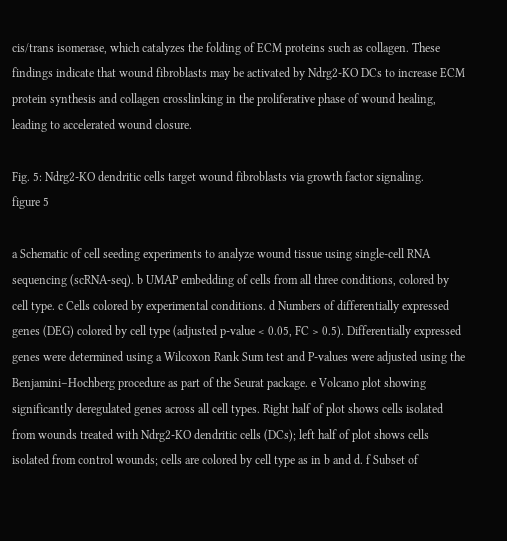cis/trans isomerase, which catalyzes the folding of ECM proteins such as collagen. These findings indicate that wound fibroblasts may be activated by Ndrg2-KO DCs to increase ECM protein synthesis and collagen crosslinking in the proliferative phase of wound healing, leading to accelerated wound closure.

Fig. 5: Ndrg2-KO dendritic cells target wound fibroblasts via growth factor signaling.
figure 5

a Schematic of cell seeding experiments to analyze wound tissue using single-cell RNA sequencing (scRNA-seq). b UMAP embedding of cells from all three conditions, colored by cell type. c Cells colored by experimental conditions. d Numbers of differentially expressed genes (DEG) colored by cell type (adjusted p-value < 0.05, FC > 0.5). Differentially expressed genes were determined using a Wilcoxon Rank Sum test and P-values were adjusted using the Benjamini–Hochberg procedure as part of the Seurat package. e Volcano plot showing significantly deregulated genes across all cell types. Right half of plot shows cells isolated from wounds treated with Ndrg2-KO dendritic cells (DCs); left half of plot shows cells isolated from control wounds; cells are colored by cell type as in b and d. f Subset of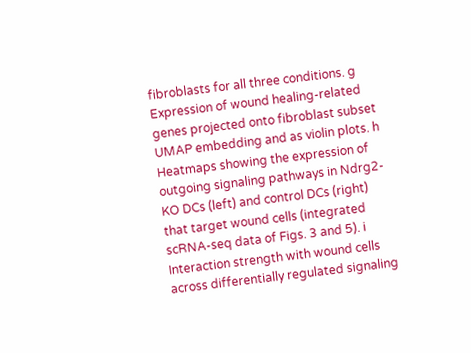fibroblasts for all three conditions. g Expression of wound healing-related genes projected onto fibroblast subset UMAP embedding and as violin plots. h Heatmaps showing the expression of outgoing signaling pathways in Ndrg2-KO DCs (left) and control DCs (right) that target wound cells (integrated scRNA-seq data of Figs. 3 and 5). i Interaction strength with wound cells across differentially regulated signaling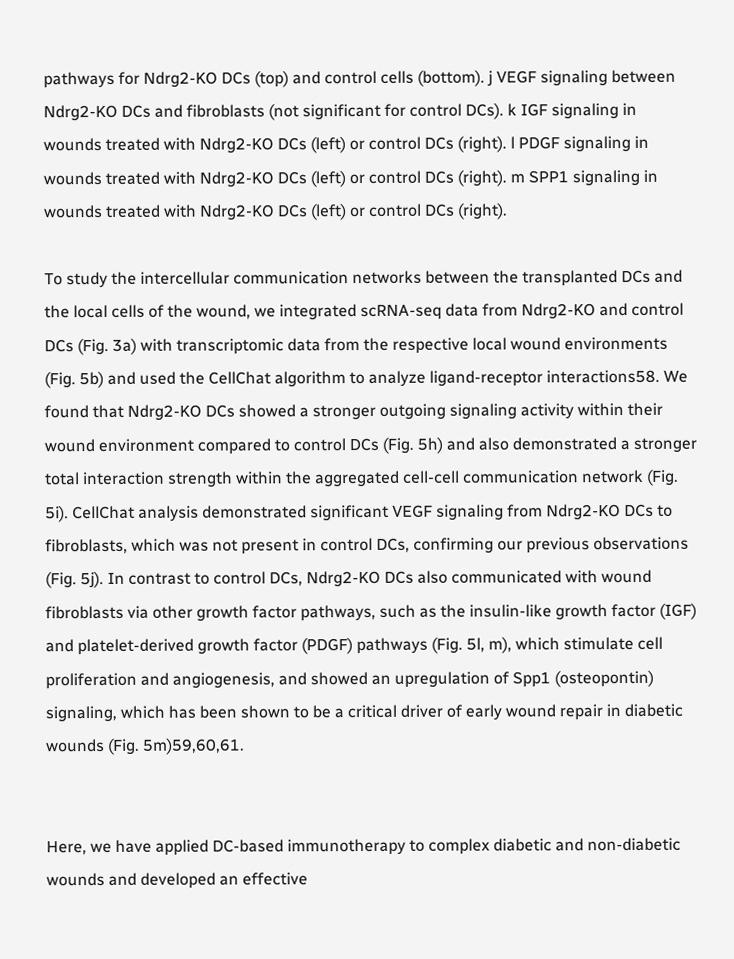pathways for Ndrg2-KO DCs (top) and control cells (bottom). j VEGF signaling between Ndrg2-KO DCs and fibroblasts (not significant for control DCs). k IGF signaling in wounds treated with Ndrg2-KO DCs (left) or control DCs (right). l PDGF signaling in wounds treated with Ndrg2-KO DCs (left) or control DCs (right). m SPP1 signaling in wounds treated with Ndrg2-KO DCs (left) or control DCs (right).

To study the intercellular communication networks between the transplanted DCs and the local cells of the wound, we integrated scRNA-seq data from Ndrg2-KO and control DCs (Fig. 3a) with transcriptomic data from the respective local wound environments (Fig. 5b) and used the CellChat algorithm to analyze ligand-receptor interactions58. We found that Ndrg2-KO DCs showed a stronger outgoing signaling activity within their wound environment compared to control DCs (Fig. 5h) and also demonstrated a stronger total interaction strength within the aggregated cell-cell communication network (Fig. 5i). CellChat analysis demonstrated significant VEGF signaling from Ndrg2-KO DCs to fibroblasts, which was not present in control DCs, confirming our previous observations (Fig. 5j). In contrast to control DCs, Ndrg2-KO DCs also communicated with wound fibroblasts via other growth factor pathways, such as the insulin-like growth factor (IGF) and platelet-derived growth factor (PDGF) pathways (Fig. 5l, m), which stimulate cell proliferation and angiogenesis, and showed an upregulation of Spp1 (osteopontin) signaling, which has been shown to be a critical driver of early wound repair in diabetic wounds (Fig. 5m)59,60,61.


Here, we have applied DC-based immunotherapy to complex diabetic and non-diabetic wounds and developed an effective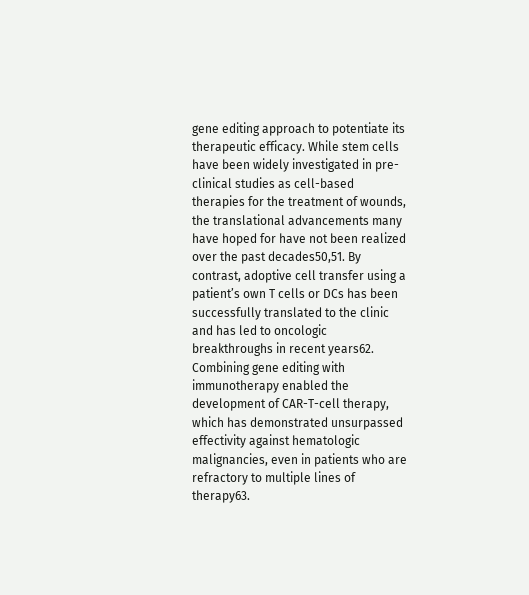gene editing approach to potentiate its therapeutic efficacy. While stem cells have been widely investigated in pre-clinical studies as cell-based therapies for the treatment of wounds, the translational advancements many have hoped for have not been realized over the past decades50,51. By contrast, adoptive cell transfer using a patient’s own T cells or DCs has been successfully translated to the clinic and has led to oncologic breakthroughs in recent years62. Combining gene editing with immunotherapy enabled the development of CAR-T-cell therapy, which has demonstrated unsurpassed effectivity against hematologic malignancies, even in patients who are refractory to multiple lines of therapy63.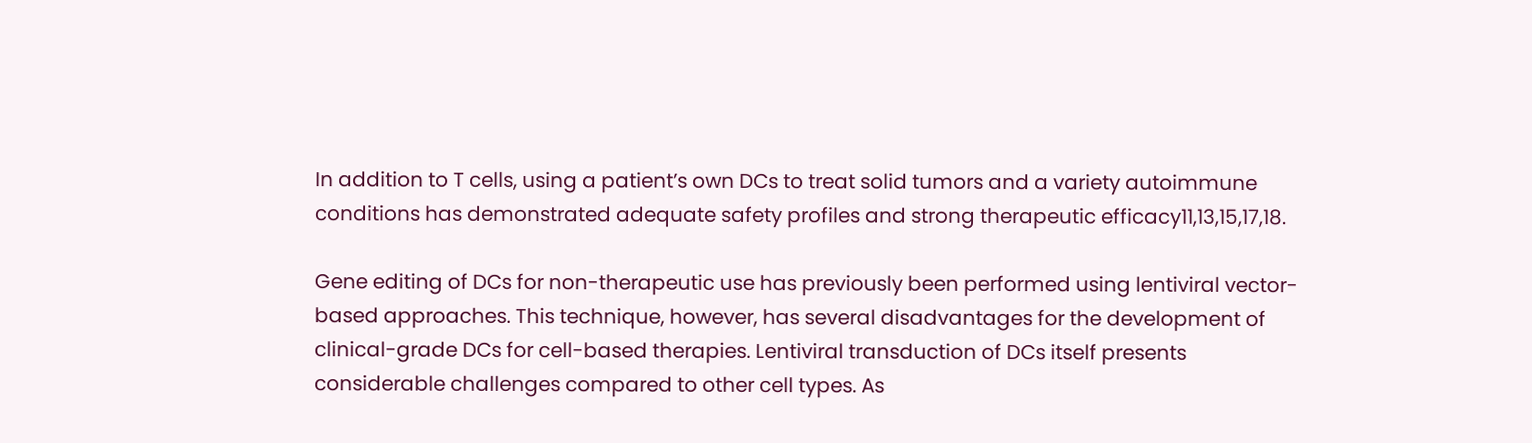In addition to T cells, using a patient’s own DCs to treat solid tumors and a variety autoimmune conditions has demonstrated adequate safety profiles and strong therapeutic efficacy11,13,15,17,18.

Gene editing of DCs for non-therapeutic use has previously been performed using lentiviral vector-based approaches. This technique, however, has several disadvantages for the development of clinical-grade DCs for cell-based therapies. Lentiviral transduction of DCs itself presents considerable challenges compared to other cell types. As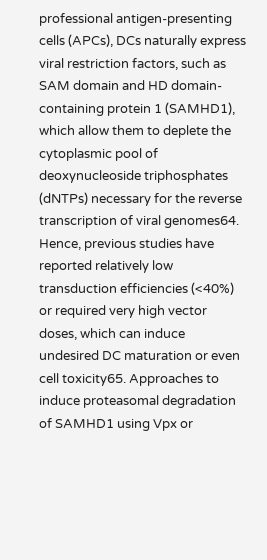professional antigen-presenting cells (APCs), DCs naturally express viral restriction factors, such as SAM domain and HD domain-containing protein 1 (SAMHD1), which allow them to deplete the cytoplasmic pool of deoxynucleoside triphosphates (dNTPs) necessary for the reverse transcription of viral genomes64. Hence, previous studies have reported relatively low transduction efficiencies (<40%) or required very high vector doses, which can induce undesired DC maturation or even cell toxicity65. Approaches to induce proteasomal degradation of SAMHD1 using Vpx or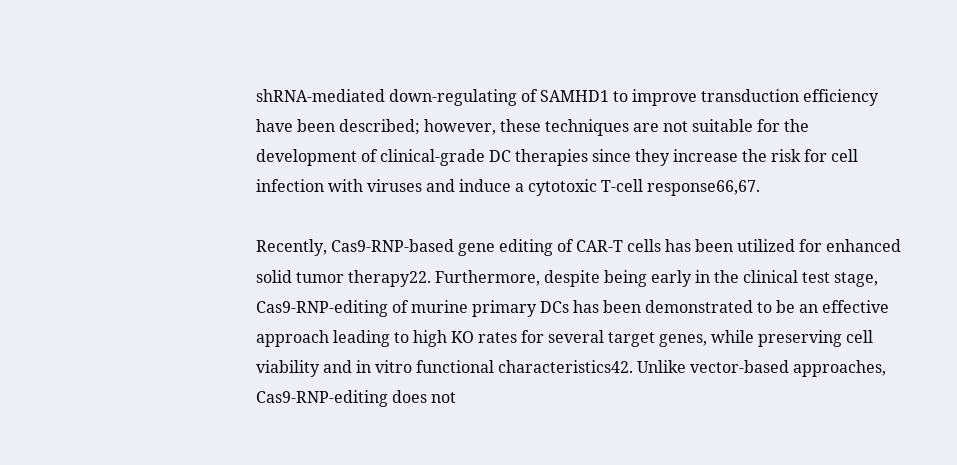shRNA-mediated down-regulating of SAMHD1 to improve transduction efficiency have been described; however, these techniques are not suitable for the development of clinical-grade DC therapies since they increase the risk for cell infection with viruses and induce a cytotoxic T-cell response66,67.

Recently, Cas9-RNP-based gene editing of CAR-T cells has been utilized for enhanced solid tumor therapy22. Furthermore, despite being early in the clinical test stage, Cas9-RNP-editing of murine primary DCs has been demonstrated to be an effective approach leading to high KO rates for several target genes, while preserving cell viability and in vitro functional characteristics42. Unlike vector-based approaches, Cas9-RNP-editing does not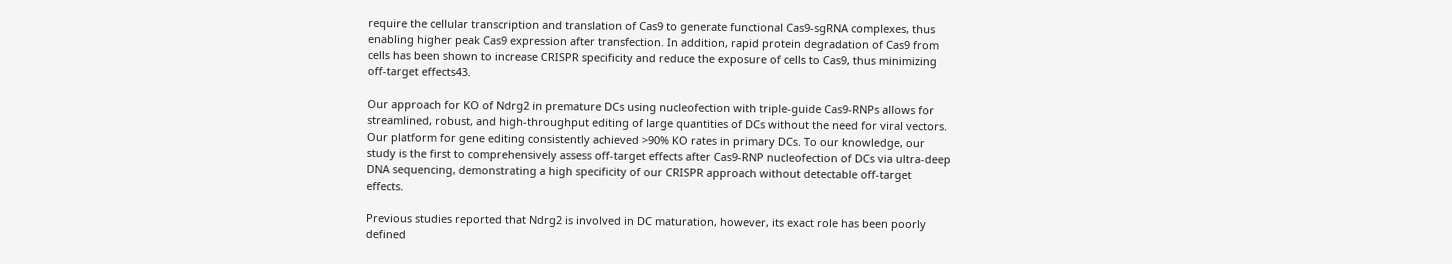require the cellular transcription and translation of Cas9 to generate functional Cas9-sgRNA complexes, thus enabling higher peak Cas9 expression after transfection. In addition, rapid protein degradation of Cas9 from cells has been shown to increase CRISPR specificity and reduce the exposure of cells to Cas9, thus minimizing off-target effects43.

Our approach for KO of Ndrg2 in premature DCs using nucleofection with triple-guide Cas9-RNPs allows for streamlined, robust, and high-throughput editing of large quantities of DCs without the need for viral vectors. Our platform for gene editing consistently achieved >90% KO rates in primary DCs. To our knowledge, our study is the first to comprehensively assess off-target effects after Cas9-RNP nucleofection of DCs via ultra-deep DNA sequencing, demonstrating a high specificity of our CRISPR approach without detectable off-target effects.

Previous studies reported that Ndrg2 is involved in DC maturation, however, its exact role has been poorly defined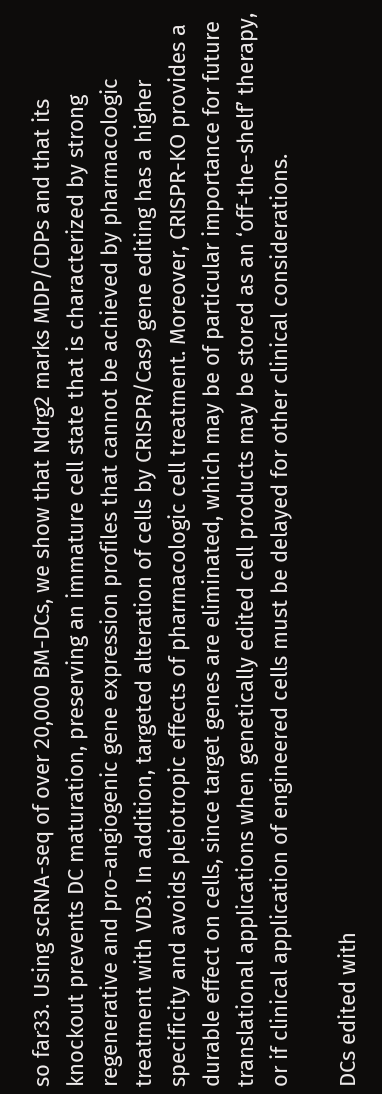so far33. Using scRNA-seq of over 20,000 BM-DCs, we show that Ndrg2 marks MDP/CDPs and that its knockout prevents DC maturation, preserving an immature cell state that is characterized by strong regenerative and pro-angiogenic gene expression profiles that cannot be achieved by pharmacologic treatment with VD3. In addition, targeted alteration of cells by CRISPR/Cas9 gene editing has a higher specificity and avoids pleiotropic effects of pharmacologic cell treatment. Moreover, CRISPR-KO provides a durable effect on cells, since target genes are eliminated, which may be of particular importance for future translational applications when genetically edited cell products may be stored as an ‘off-the-shelf’ therapy, or if clinical application of engineered cells must be delayed for other clinical considerations.

DCs edited with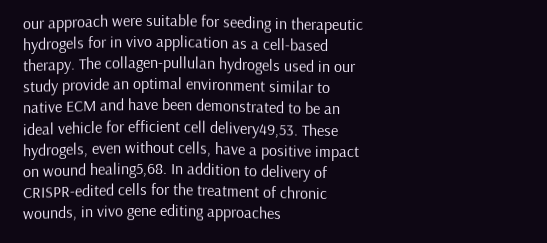our approach were suitable for seeding in therapeutic hydrogels for in vivo application as a cell-based therapy. The collagen-pullulan hydrogels used in our study provide an optimal environment similar to native ECM and have been demonstrated to be an ideal vehicle for efficient cell delivery49,53. These hydrogels, even without cells, have a positive impact on wound healing5,68. In addition to delivery of CRISPR-edited cells for the treatment of chronic wounds, in vivo gene editing approaches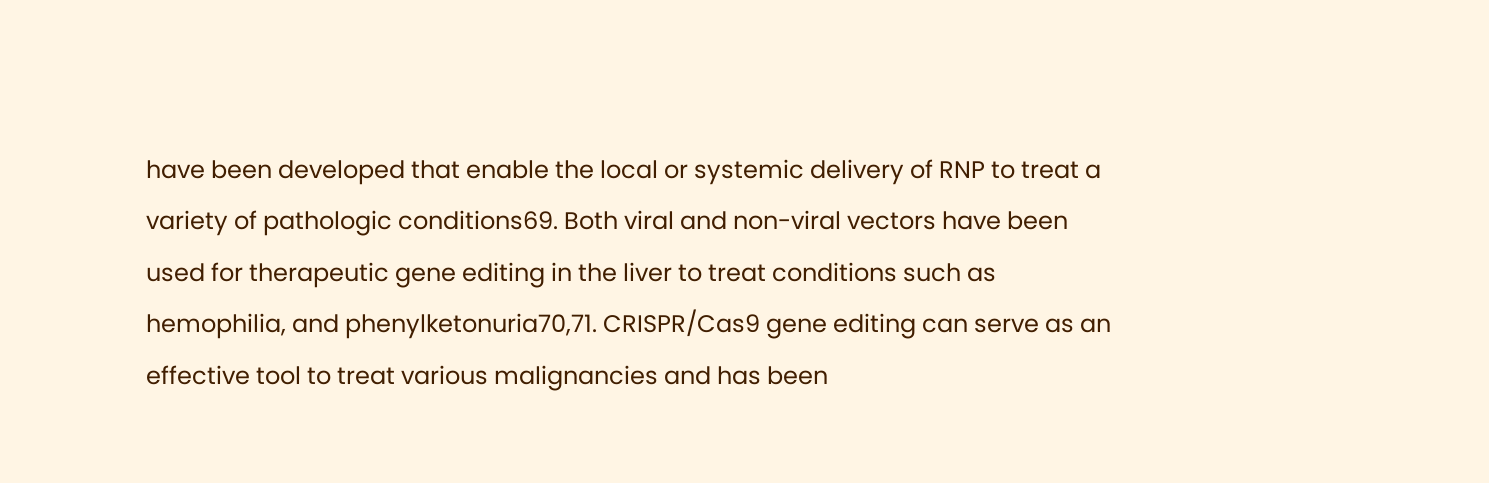have been developed that enable the local or systemic delivery of RNP to treat a variety of pathologic conditions69. Both viral and non-viral vectors have been used for therapeutic gene editing in the liver to treat conditions such as hemophilia, and phenylketonuria70,71. CRISPR/Cas9 gene editing can serve as an effective tool to treat various malignancies and has been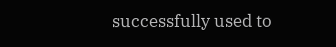successfully used to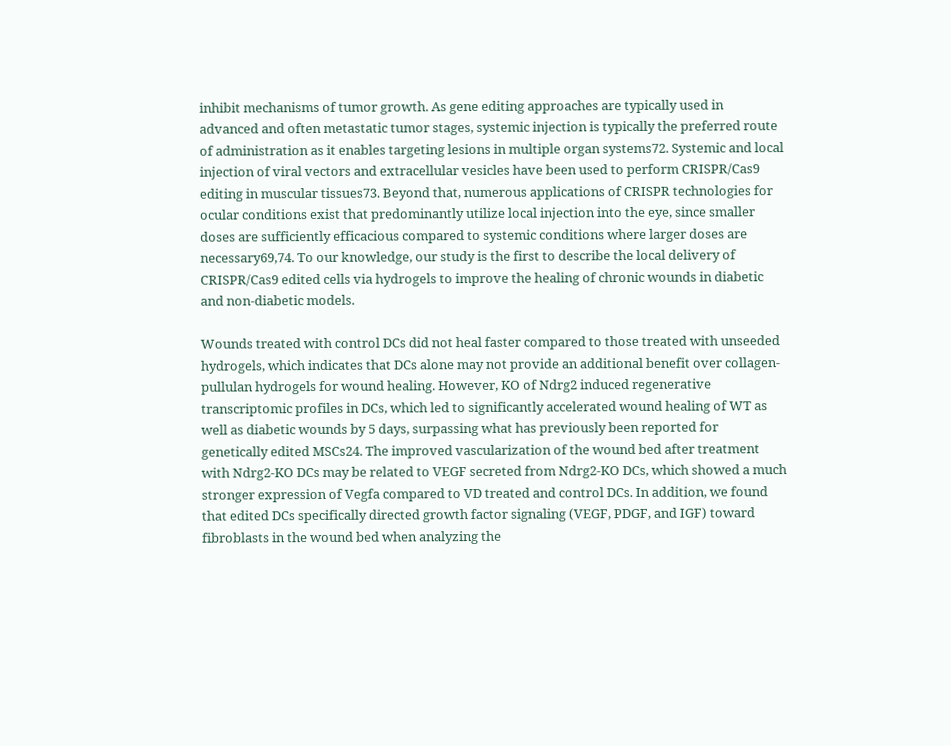inhibit mechanisms of tumor growth. As gene editing approaches are typically used in advanced and often metastatic tumor stages, systemic injection is typically the preferred route of administration as it enables targeting lesions in multiple organ systems72. Systemic and local injection of viral vectors and extracellular vesicles have been used to perform CRISPR/Cas9 editing in muscular tissues73. Beyond that, numerous applications of CRISPR technologies for ocular conditions exist that predominantly utilize local injection into the eye, since smaller doses are sufficiently efficacious compared to systemic conditions where larger doses are necessary69,74. To our knowledge, our study is the first to describe the local delivery of CRISPR/Cas9 edited cells via hydrogels to improve the healing of chronic wounds in diabetic and non-diabetic models.

Wounds treated with control DCs did not heal faster compared to those treated with unseeded hydrogels, which indicates that DCs alone may not provide an additional benefit over collagen-pullulan hydrogels for wound healing. However, KO of Ndrg2 induced regenerative transcriptomic profiles in DCs, which led to significantly accelerated wound healing of WT as well as diabetic wounds by 5 days, surpassing what has previously been reported for genetically edited MSCs24. The improved vascularization of the wound bed after treatment with Ndrg2-KO DCs may be related to VEGF secreted from Ndrg2-KO DCs, which showed a much stronger expression of Vegfa compared to VD treated and control DCs. In addition, we found that edited DCs specifically directed growth factor signaling (VEGF, PDGF, and IGF) toward fibroblasts in the wound bed when analyzing the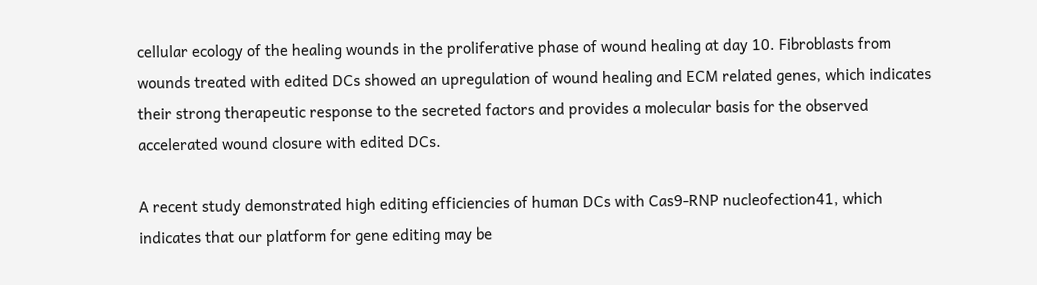cellular ecology of the healing wounds in the proliferative phase of wound healing at day 10. Fibroblasts from wounds treated with edited DCs showed an upregulation of wound healing and ECM related genes, which indicates their strong therapeutic response to the secreted factors and provides a molecular basis for the observed accelerated wound closure with edited DCs.

A recent study demonstrated high editing efficiencies of human DCs with Cas9-RNP nucleofection41, which indicates that our platform for gene editing may be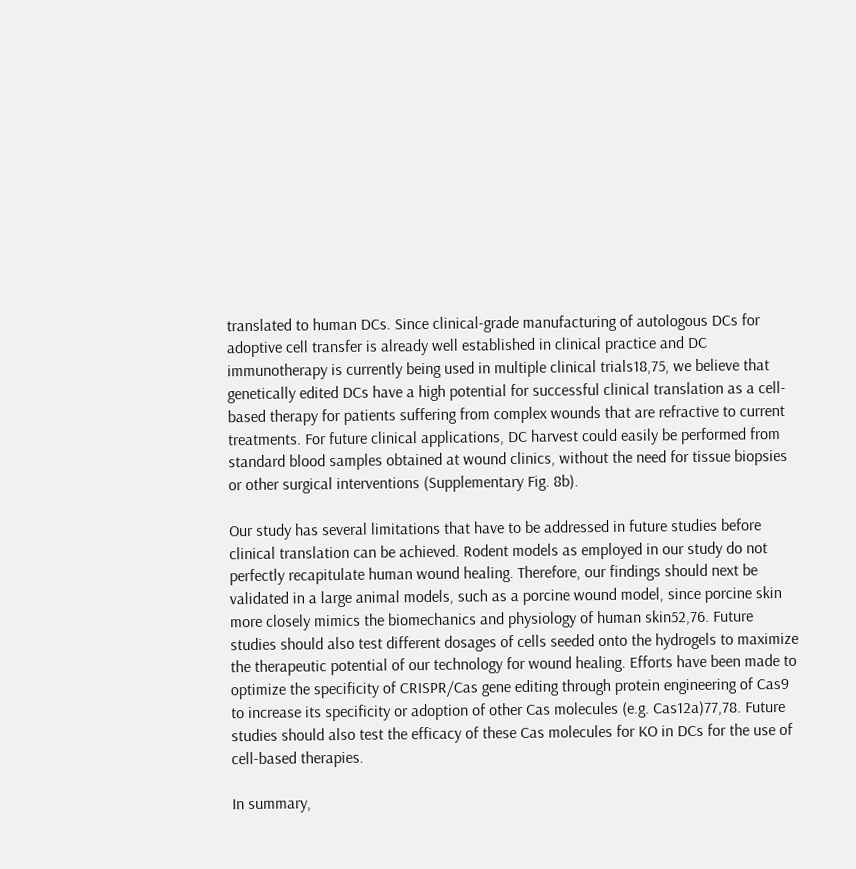translated to human DCs. Since clinical-grade manufacturing of autologous DCs for adoptive cell transfer is already well established in clinical practice and DC immunotherapy is currently being used in multiple clinical trials18,75, we believe that genetically edited DCs have a high potential for successful clinical translation as a cell-based therapy for patients suffering from complex wounds that are refractive to current treatments. For future clinical applications, DC harvest could easily be performed from standard blood samples obtained at wound clinics, without the need for tissue biopsies or other surgical interventions (Supplementary Fig. 8b).

Our study has several limitations that have to be addressed in future studies before clinical translation can be achieved. Rodent models as employed in our study do not perfectly recapitulate human wound healing. Therefore, our findings should next be validated in a large animal models, such as a porcine wound model, since porcine skin more closely mimics the biomechanics and physiology of human skin52,76. Future studies should also test different dosages of cells seeded onto the hydrogels to maximize the therapeutic potential of our technology for wound healing. Efforts have been made to optimize the specificity of CRISPR/Cas gene editing through protein engineering of Cas9 to increase its specificity or adoption of other Cas molecules (e.g. Cas12a)77,78. Future studies should also test the efficacy of these Cas molecules for KO in DCs for the use of cell-based therapies.

In summary,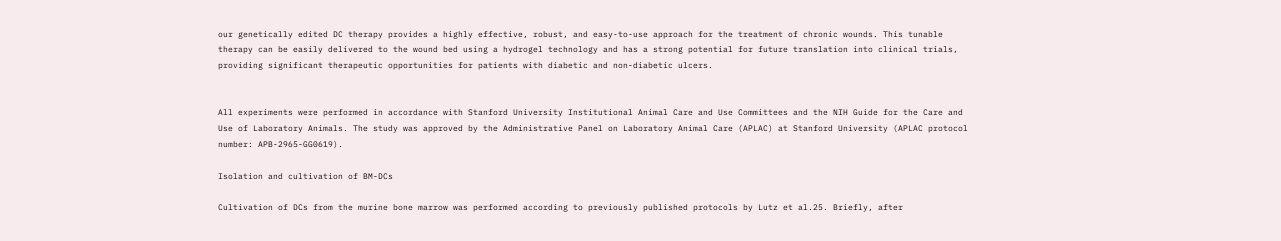our genetically edited DC therapy provides a highly effective, robust, and easy-to-use approach for the treatment of chronic wounds. This tunable therapy can be easily delivered to the wound bed using a hydrogel technology and has a strong potential for future translation into clinical trials, providing significant therapeutic opportunities for patients with diabetic and non-diabetic ulcers.


All experiments were performed in accordance with Stanford University Institutional Animal Care and Use Committees and the NIH Guide for the Care and Use of Laboratory Animals. The study was approved by the Administrative Panel on Laboratory Animal Care (APLAC) at Stanford University (APLAC protocol number: APB-2965-GG0619).

Isolation and cultivation of BM-DCs

Cultivation of DCs from the murine bone marrow was performed according to previously published protocols by Lutz et al.25. Briefly, after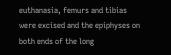euthanasia, femurs and tibias were excised and the epiphyses on both ends of the long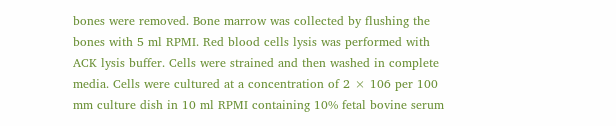bones were removed. Bone marrow was collected by flushing the bones with 5 ml RPMI. Red blood cells lysis was performed with ACK lysis buffer. Cells were strained and then washed in complete media. Cells were cultured at a concentration of 2 × 106 per 100 mm culture dish in 10 ml RPMI containing 10% fetal bovine serum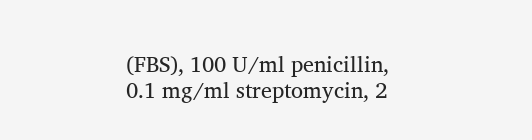(FBS), 100 U/ml penicillin, 0.1 mg/ml streptomycin, 2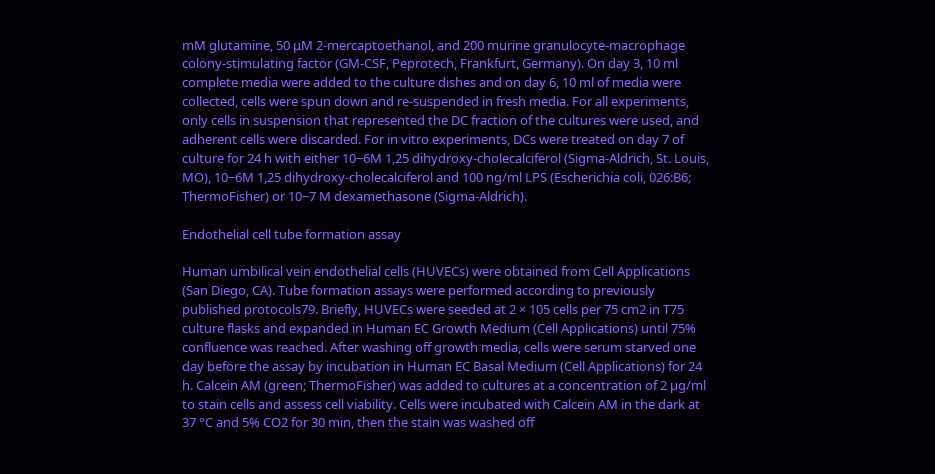mM glutamine, 50 μM 2-mercaptoethanol, and 200 murine granulocyte-macrophage colony-stimulating factor (GM-CSF, Peprotech, Frankfurt, Germany). On day 3, 10 ml complete media were added to the culture dishes and on day 6, 10 ml of media were collected, cells were spun down and re-suspended in fresh media. For all experiments, only cells in suspension that represented the DC fraction of the cultures were used, and adherent cells were discarded. For in vitro experiments, DCs were treated on day 7 of culture for 24 h with either 10−6M 1,25 dihydroxy-cholecalciferol (Sigma-Aldrich, St. Louis, MO), 10−6M 1,25 dihydroxy-cholecalciferol and 100 ng/ml LPS (Escherichia coli, 026:B6; ThermoFisher) or 10−7 M dexamethasone (Sigma-Aldrich).

Endothelial cell tube formation assay

Human umbilical vein endothelial cells (HUVECs) were obtained from Cell Applications (San Diego, CA). Tube formation assays were performed according to previously published protocols79. Briefly, HUVECs were seeded at 2 × 105 cells per 75 cm2 in T75 culture flasks and expanded in Human EC Growth Medium (Cell Applications) until 75% confluence was reached. After washing off growth media, cells were serum starved one day before the assay by incubation in Human EC Basal Medium (Cell Applications) for 24 h. Calcein AM (green; ThermoFisher) was added to cultures at a concentration of 2 µg/ml to stain cells and assess cell viability. Cells were incubated with Calcein AM in the dark at 37 °C and 5% CO2 for 30 min, then the stain was washed off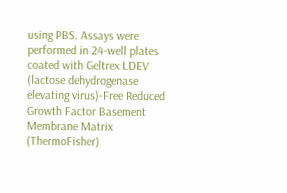using PBS. Assays were performed in 24-well plates coated with Geltrex LDEV (lactose dehydrogenase elevating virus)-Free Reduced Growth Factor Basement Membrane Matrix (ThermoFisher)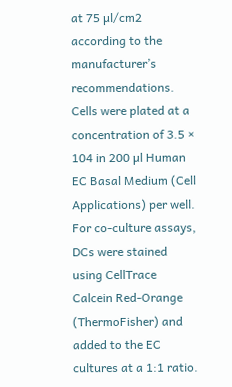at 75 µl/cm2 according to the manufacturer’s recommendations. Cells were plated at a concentration of 3.5 × 104 in 200 µl Human EC Basal Medium (Cell Applications) per well. For co-culture assays, DCs were stained using CellTrace Calcein Red-Orange (ThermoFisher) and added to the EC cultures at a 1:1 ratio.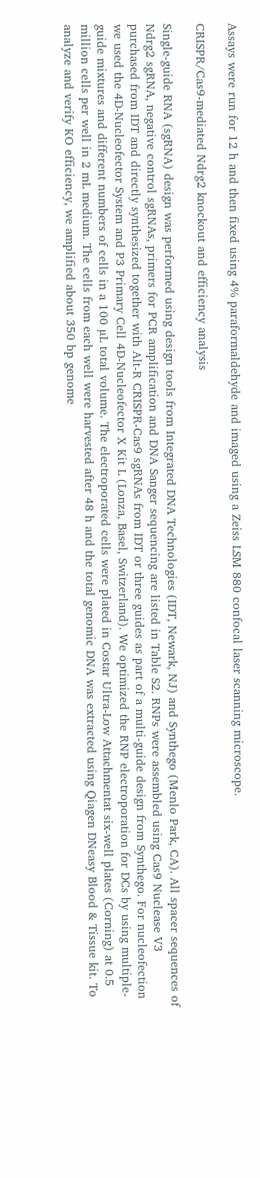Assays were run for 12 h and then fixed using 4% paraformaldehyde and imaged using a Zeiss LSM 880 confocal laser scanning microscope.

CRISPR/Cas9-mediated Ndrg2 knockout and efficiency analysis

Single-guide RNA (sgRNA) design was performed using design tools from Integrated DNA Technologies (IDT, Newark, NJ) and Synthego (Menlo Park, CA). All spacer sequences of Ndrg2 sgRNA, negative control sgRNAs, primers for PCR amplification and DNA Sanger sequencing are listed in Table S2. RNPs were assembled using Cas9 Nuclease V3 purchased from IDT and directly synthesized together with Alt-R CRISPR-Cas9 sgRNAs from IDT or three guides as part of a multi-guide design from Synthego. For nucleofection we used the 4D-Nucleofector System and P3 Primary Cell 4D-Nucleofector X Kit L (Lonza, Basel, Switzerland). We optimized the RNP electroporation for DCs by using multiple-guide mixtures and different numbers of cells in a 100 µL total volume. The electroporated cells were plated in Costar Ultra-Low Attachmentat six-well plates (Corning) at 0.5 million cells per well in 2 mL medium. The cells from each well were harvested after 48 h and the total genomic DNA was extracted using Qiagen DNeasy Blood & Tissue kit. To analyze and verify KO efficiency, we amplified about 350 bp genome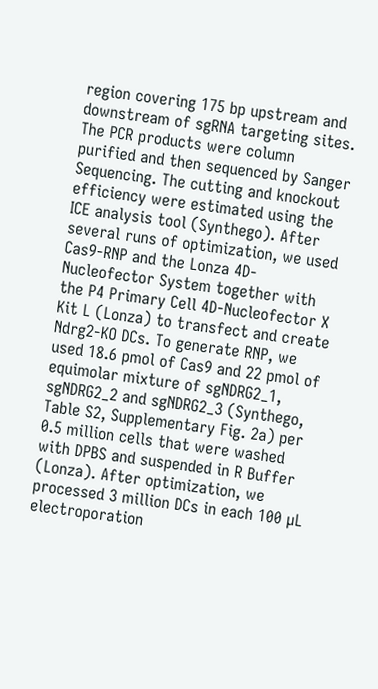region covering 175 bp upstream and downstream of sgRNA targeting sites. The PCR products were column purified and then sequenced by Sanger Sequencing. The cutting and knockout efficiency were estimated using the ICE analysis tool (Synthego). After several runs of optimization, we used Cas9-RNP and the Lonza 4D-Nucleofector System together with the P4 Primary Cell 4D-Nucleofector X Kit L (Lonza) to transfect and create Ndrg2-KO DCs. To generate RNP, we used 18.6 pmol of Cas9 and 22 pmol of equimolar mixture of sgNDRG2_1, sgNDRG2_2 and sgNDRG2_3 (Synthego, Table S2, Supplementary Fig. 2a) per 0.5 million cells that were washed with DPBS and suspended in R Buffer (Lonza). After optimization, we processed 3 million DCs in each 100 µL electroporation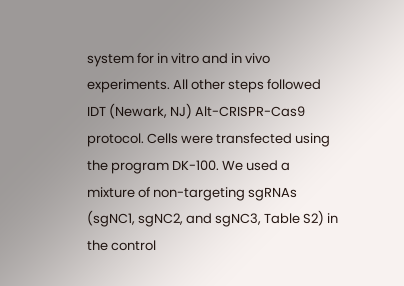system for in vitro and in vivo experiments. All other steps followed IDT (Newark, NJ) Alt-CRISPR-Cas9 protocol. Cells were transfected using the program DK-100. We used a mixture of non-targeting sgRNAs (sgNC1, sgNC2, and sgNC3, Table S2) in the control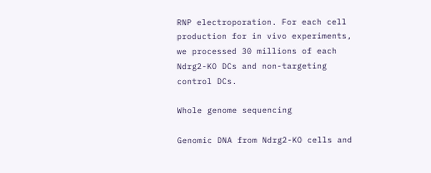RNP electroporation. For each cell production for in vivo experiments, we processed 30 millions of each Ndrg2-KO DCs and non-targeting control DCs.

Whole genome sequencing

Genomic DNA from Ndrg2-KO cells and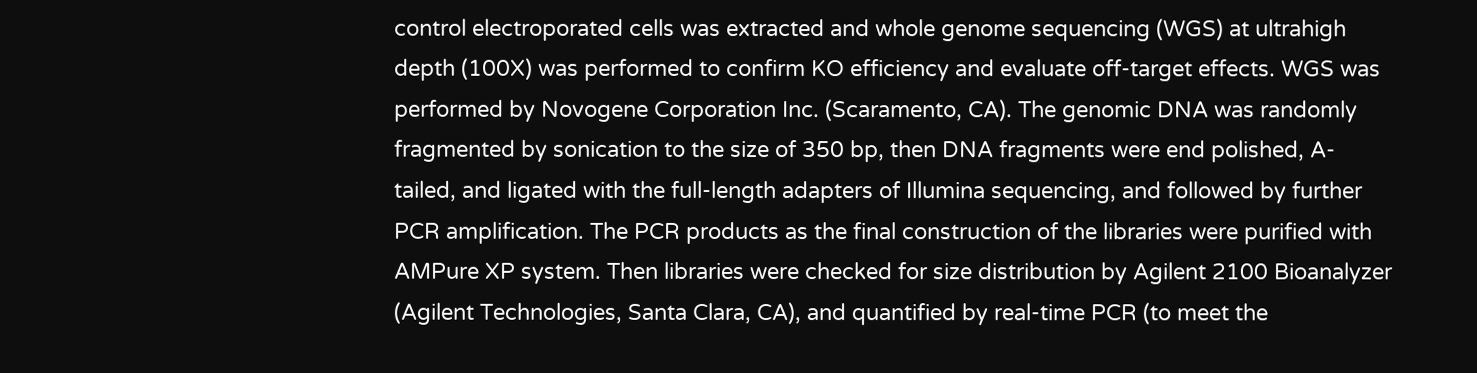control electroporated cells was extracted and whole genome sequencing (WGS) at ultrahigh depth (100X) was performed to confirm KO efficiency and evaluate off-target effects. WGS was performed by Novogene Corporation Inc. (Scaramento, CA). The genomic DNA was randomly fragmented by sonication to the size of 350 bp, then DNA fragments were end polished, A-tailed, and ligated with the full-length adapters of Illumina sequencing, and followed by further PCR amplification. The PCR products as the final construction of the libraries were purified with AMPure XP system. Then libraries were checked for size distribution by Agilent 2100 Bioanalyzer (Agilent Technologies, Santa Clara, CA), and quantified by real-time PCR (to meet the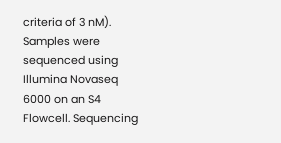criteria of 3 nM). Samples were sequenced using Illumina Novaseq 6000 on an S4 Flowcell. Sequencing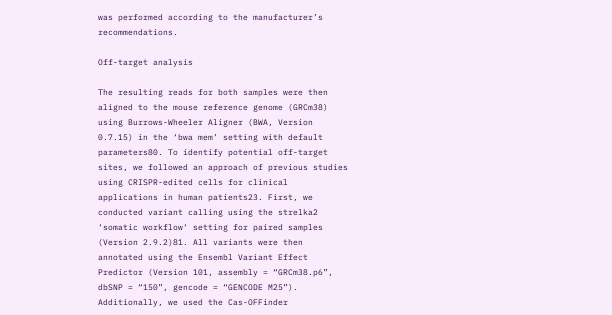was performed according to the manufacturer’s recommendations.

Off-target analysis

The resulting reads for both samples were then aligned to the mouse reference genome (GRCm38) using Burrows-Wheeler Aligner (BWA, Version 0.7.15) in the ‘bwa mem’ setting with default parameters80. To identify potential off-target sites, we followed an approach of previous studies using CRISPR-edited cells for clinical applications in human patients23. First, we conducted variant calling using the strelka2 ‘somatic workflow‘ setting for paired samples (Version 2.9.2)81. All variants were then annotated using the Ensembl Variant Effect Predictor (Version 101, assembly = “GRCm38.p6”, dbSNP = “150”, gencode = “GENCODE M25”). Additionally, we used the Cas-OFFinder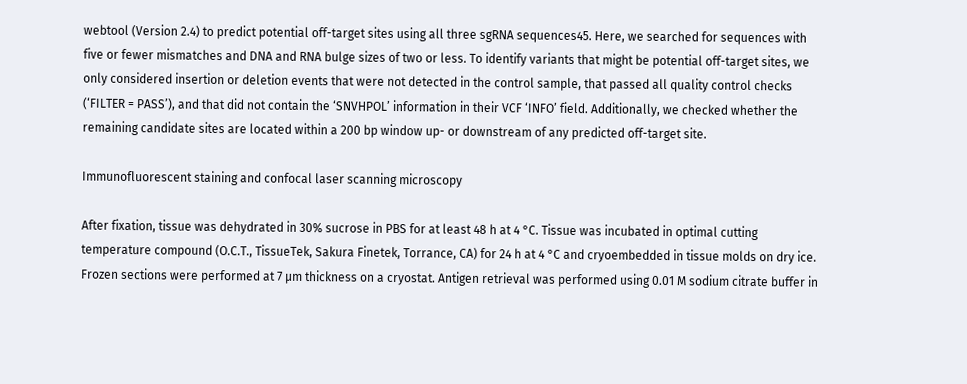webtool (Version 2.4) to predict potential off-target sites using all three sgRNA sequences45. Here, we searched for sequences with five or fewer mismatches and DNA and RNA bulge sizes of two or less. To identify variants that might be potential off-target sites, we only considered insertion or deletion events that were not detected in the control sample, that passed all quality control checks (‘FILTER = PASS’), and that did not contain the ‘SNVHPOL’ information in their VCF ‘INFO’ field. Additionally, we checked whether the remaining candidate sites are located within a 200 bp window up- or downstream of any predicted off-target site.

Immunofluorescent staining and confocal laser scanning microscopy

After fixation, tissue was dehydrated in 30% sucrose in PBS for at least 48 h at 4 °C. Tissue was incubated in optimal cutting temperature compound (O.C.T., TissueTek, Sakura Finetek, Torrance, CA) for 24 h at 4 °C and cryoembedded in tissue molds on dry ice. Frozen sections were performed at 7 μm thickness on a cryostat. Antigen retrieval was performed using 0.01 M sodium citrate buffer in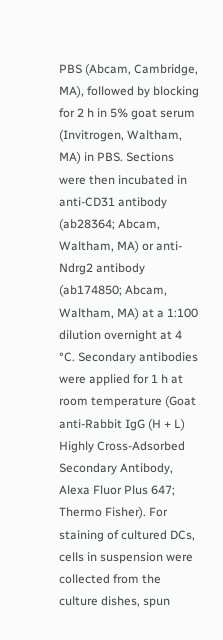PBS (Abcam, Cambridge, MA), followed by blocking for 2 h in 5% goat serum (Invitrogen, Waltham, MA) in PBS. Sections were then incubated in anti-CD31 antibody (ab28364; Abcam, Waltham, MA) or anti-Ndrg2 antibody (ab174850; Abcam, Waltham, MA) at a 1:100 dilution overnight at 4 °C. Secondary antibodies were applied for 1 h at room temperature (Goat anti-Rabbit IgG (H + L) Highly Cross-Adsorbed Secondary Antibody, Alexa Fluor Plus 647; Thermo Fisher). For staining of cultured DCs, cells in suspension were collected from the culture dishes, spun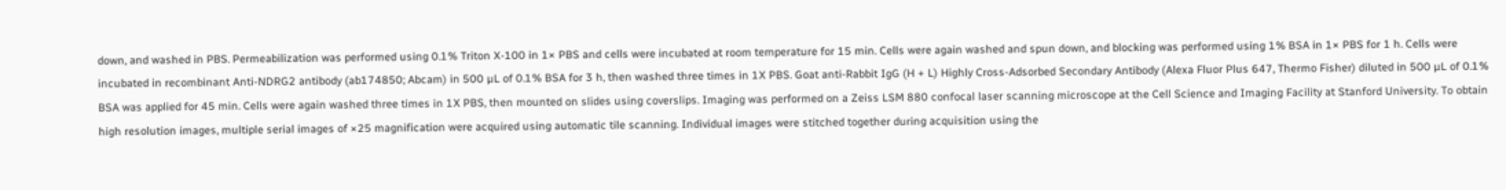down, and washed in PBS. Permeabilization was performed using 0.1% Triton X-100 in 1× PBS and cells were incubated at room temperature for 15 min. Cells were again washed and spun down, and blocking was performed using 1% BSA in 1× PBS for 1 h. Cells were incubated in recombinant Anti-NDRG2 antibody (ab174850; Abcam) in 500 µL of 0.1% BSA for 3 h, then washed three times in 1X PBS. Goat anti-Rabbit IgG (H + L) Highly Cross-Adsorbed Secondary Antibody (Alexa Fluor Plus 647, Thermo Fisher) diluted in 500 µL of 0.1% BSA was applied for 45 min. Cells were again washed three times in 1X PBS, then mounted on slides using coverslips. Imaging was performed on a Zeiss LSM 880 confocal laser scanning microscope at the Cell Science and Imaging Facility at Stanford University. To obtain high resolution images, multiple serial images of ×25 magnification were acquired using automatic tile scanning. Individual images were stitched together during acquisition using the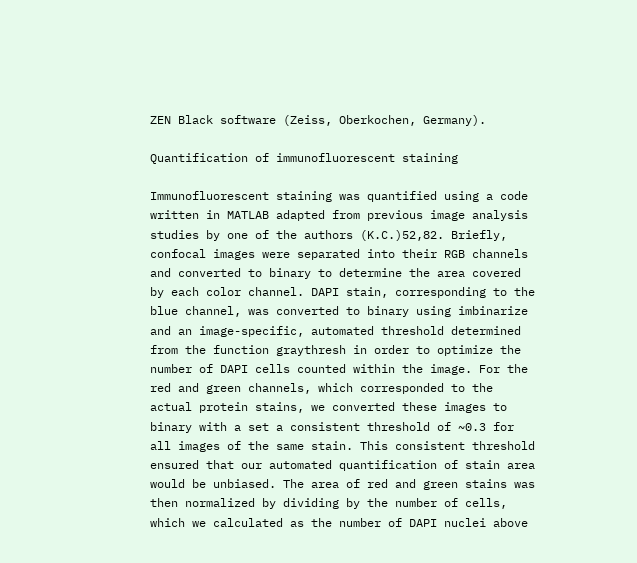ZEN Black software (Zeiss, Oberkochen, Germany).

Quantification of immunofluorescent staining

Immunofluorescent staining was quantified using a code written in MATLAB adapted from previous image analysis studies by one of the authors (K.C.)52,82. Briefly, confocal images were separated into their RGB channels and converted to binary to determine the area covered by each color channel. DAPI stain, corresponding to the blue channel, was converted to binary using imbinarize and an image-specific, automated threshold determined from the function graythresh in order to optimize the number of DAPI cells counted within the image. For the red and green channels, which corresponded to the actual protein stains, we converted these images to binary with a set a consistent threshold of ~0.3 for all images of the same stain. This consistent threshold ensured that our automated quantification of stain area would be unbiased. The area of red and green stains was then normalized by dividing by the number of cells, which we calculated as the number of DAPI nuclei above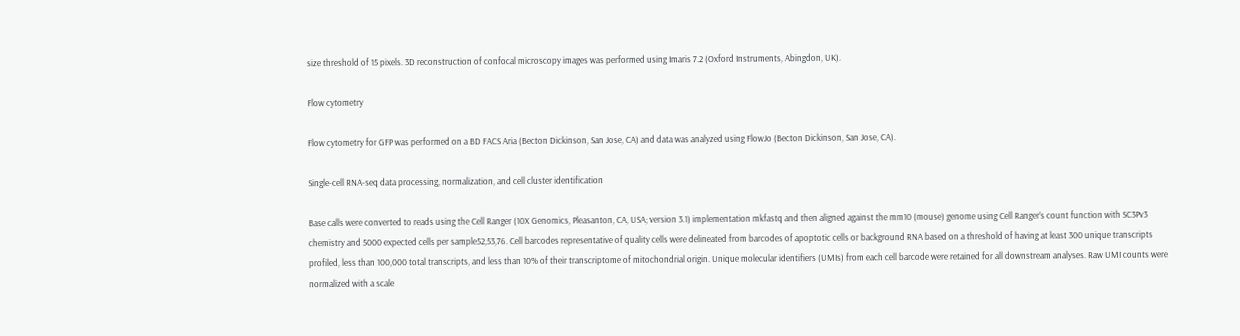size threshold of 15 pixels. 3D reconstruction of confocal microscopy images was performed using Imaris 7.2 (Oxford Instruments, Abingdon, UK).

Flow cytometry

Flow cytometry for GFP was performed on a BD FACS Aria (Becton Dickinson, San Jose, CA) and data was analyzed using FlowJo (Becton Dickinson, San Jose, CA).

Single-cell RNA-seq data processing, normalization, and cell cluster identification

Base calls were converted to reads using the Cell Ranger (10X Genomics, Pleasanton, CA, USA; version 3.1) implementation mkfastq and then aligned against the mm10 (mouse) genome using Cell Ranger’s count function with SC3Pv3 chemistry and 5000 expected cells per sample52,53,76. Cell barcodes representative of quality cells were delineated from barcodes of apoptotic cells or background RNA based on a threshold of having at least 300 unique transcripts profiled, less than 100,000 total transcripts, and less than 10% of their transcriptome of mitochondrial origin. Unique molecular identifiers (UMIs) from each cell barcode were retained for all downstream analyses. Raw UMI counts were normalized with a scale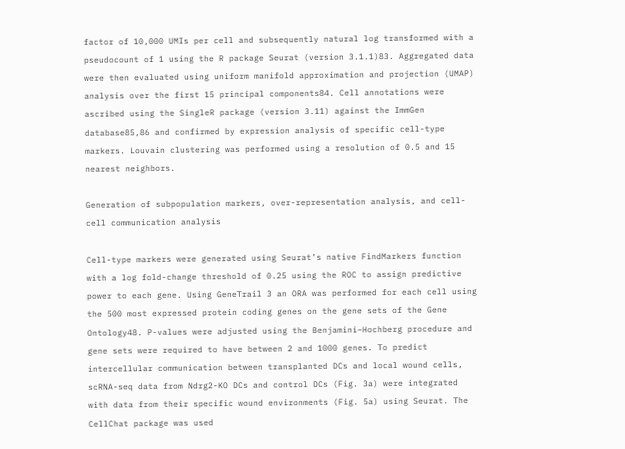factor of 10,000 UMIs per cell and subsequently natural log transformed with a pseudocount of 1 using the R package Seurat (version 3.1.1)83. Aggregated data were then evaluated using uniform manifold approximation and projection (UMAP) analysis over the first 15 principal components84. Cell annotations were ascribed using the SingleR package (version 3.11) against the ImmGen database85,86 and confirmed by expression analysis of specific cell-type markers. Louvain clustering was performed using a resolution of 0.5 and 15 nearest neighbors.

Generation of subpopulation markers, over-representation analysis, and cell-cell communication analysis

Cell-type markers were generated using Seurat’s native FindMarkers function with a log fold-change threshold of 0.25 using the ROC to assign predictive power to each gene. Using GeneTrail 3 an ORA was performed for each cell using the 500 most expressed protein coding genes on the gene sets of the Gene Ontology48. P-values were adjusted using the Benjamini–Hochberg procedure and gene sets were required to have between 2 and 1000 genes. To predict intercellular communication between transplanted DCs and local wound cells, scRNA-seq data from Ndrg2-KO DCs and control DCs (Fig. 3a) were integrated with data from their specific wound environments (Fig. 5a) using Seurat. The CellChat package was used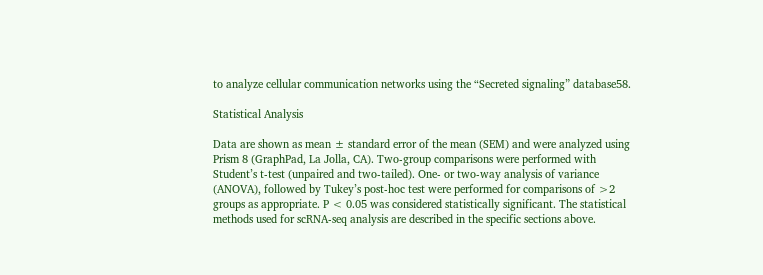to analyze cellular communication networks using the “Secreted signaling” database58.

Statistical Analysis

Data are shown as mean ± standard error of the mean (SEM) and were analyzed using Prism 8 (GraphPad, La Jolla, CA). Two-group comparisons were performed with Student’s t-test (unpaired and two-tailed). One- or two-way analysis of variance (ANOVA), followed by Tukey’s post-hoc test were performed for comparisons of >2 groups as appropriate. P < 0.05 was considered statistically significant. The statistical methods used for scRNA-seq analysis are described in the specific sections above.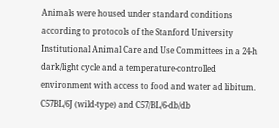Animals were housed under standard conditions according to protocols of the Stanford University Institutional Animal Care and Use Committees in a 24-h dark/light cycle and a temperature-controlled environment with access to food and water ad libitum. C57BL/6J (wild-type) and C57/BL/6-db/db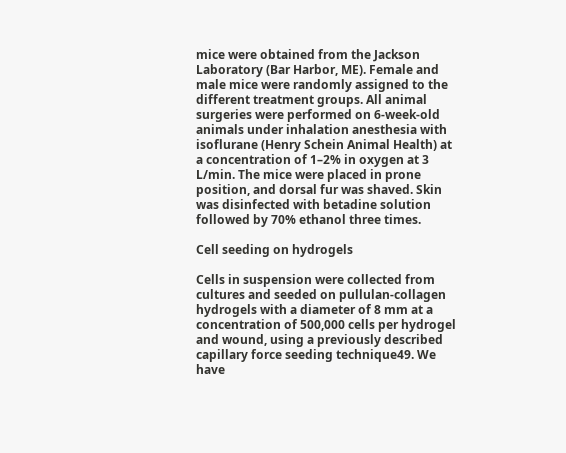mice were obtained from the Jackson Laboratory (Bar Harbor, ME). Female and male mice were randomly assigned to the different treatment groups. All animal surgeries were performed on 6-week-old animals under inhalation anesthesia with isoflurane (Henry Schein Animal Health) at a concentration of 1–2% in oxygen at 3 L/min. The mice were placed in prone position, and dorsal fur was shaved. Skin was disinfected with betadine solution followed by 70% ethanol three times.

Cell seeding on hydrogels

Cells in suspension were collected from cultures and seeded on pullulan-collagen hydrogels with a diameter of 8 mm at a concentration of 500,000 cells per hydrogel and wound, using a previously described capillary force seeding technique49. We have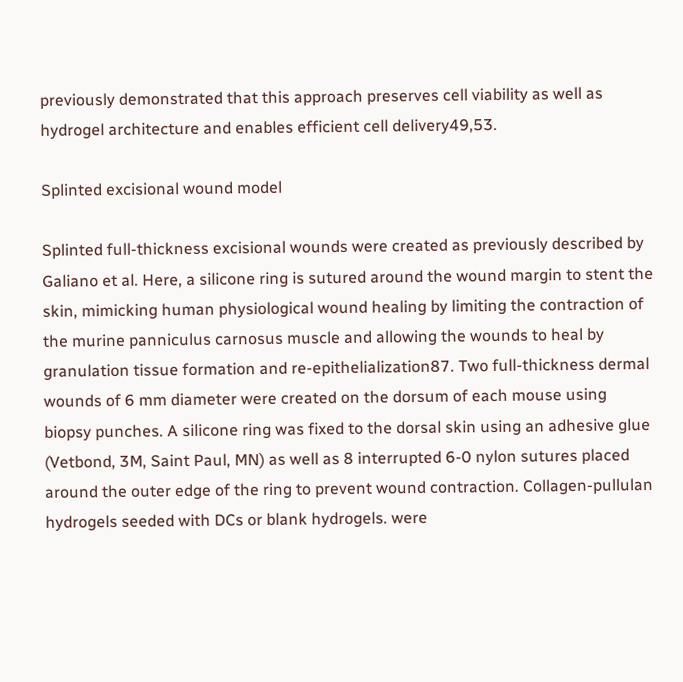previously demonstrated that this approach preserves cell viability as well as hydrogel architecture and enables efficient cell delivery49,53.

Splinted excisional wound model

Splinted full-thickness excisional wounds were created as previously described by Galiano et al. Here, a silicone ring is sutured around the wound margin to stent the skin, mimicking human physiological wound healing by limiting the contraction of the murine panniculus carnosus muscle and allowing the wounds to heal by granulation tissue formation and re-epithelialization87. Two full-thickness dermal wounds of 6 mm diameter were created on the dorsum of each mouse using biopsy punches. A silicone ring was fixed to the dorsal skin using an adhesive glue (Vetbond, 3M, Saint Paul, MN) as well as 8 interrupted 6-0 nylon sutures placed around the outer edge of the ring to prevent wound contraction. Collagen-pullulan hydrogels seeded with DCs or blank hydrogels. were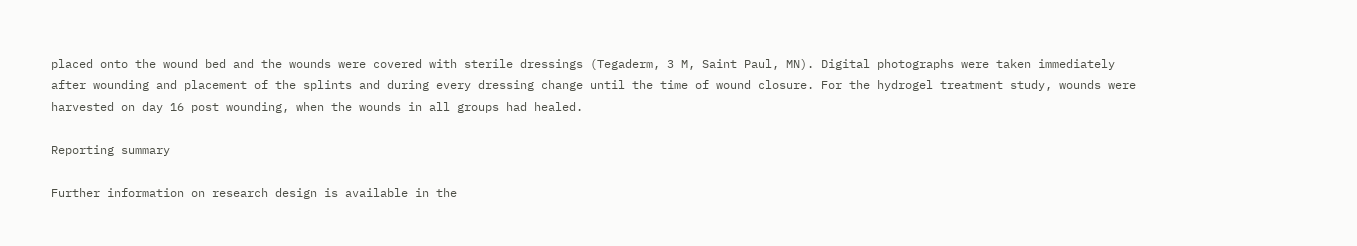placed onto the wound bed and the wounds were covered with sterile dressings (Tegaderm, 3 M, Saint Paul, MN). Digital photographs were taken immediately after wounding and placement of the splints and during every dressing change until the time of wound closure. For the hydrogel treatment study, wounds were harvested on day 16 post wounding, when the wounds in all groups had healed.

Reporting summary

Further information on research design is available in the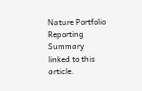Nature Portfolio Reporting Summary linked to this article.